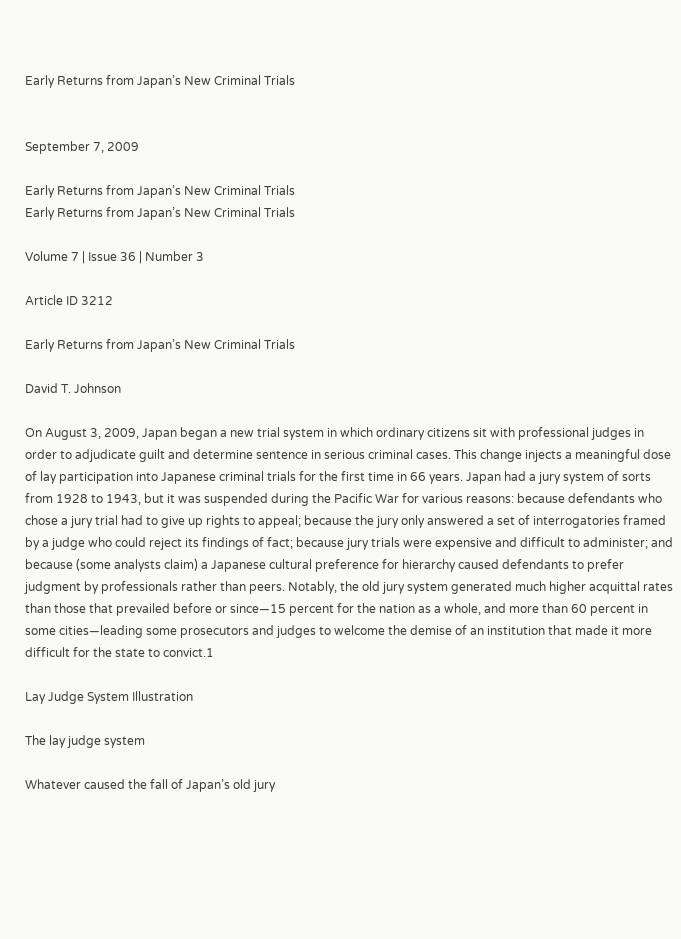Early Returns from Japan’s New Criminal Trials


September 7, 2009

Early Returns from Japan’s New Criminal Trials
Early Returns from Japan’s New Criminal Trials

Volume 7 | Issue 36 | Number 3

Article ID 3212

Early Returns from Japan’s New Criminal Trials

David T. Johnson

On August 3, 2009, Japan began a new trial system in which ordinary citizens sit with professional judges in order to adjudicate guilt and determine sentence in serious criminal cases. This change injects a meaningful dose of lay participation into Japanese criminal trials for the first time in 66 years. Japan had a jury system of sorts from 1928 to 1943, but it was suspended during the Pacific War for various reasons: because defendants who chose a jury trial had to give up rights to appeal; because the jury only answered a set of interrogatories framed by a judge who could reject its findings of fact; because jury trials were expensive and difficult to administer; and because (some analysts claim) a Japanese cultural preference for hierarchy caused defendants to prefer judgment by professionals rather than peers. Notably, the old jury system generated much higher acquittal rates than those that prevailed before or since—15 percent for the nation as a whole, and more than 60 percent in some cities—leading some prosecutors and judges to welcome the demise of an institution that made it more difficult for the state to convict.1

Lay Judge System Illustration

The lay judge system

Whatever caused the fall of Japan’s old jury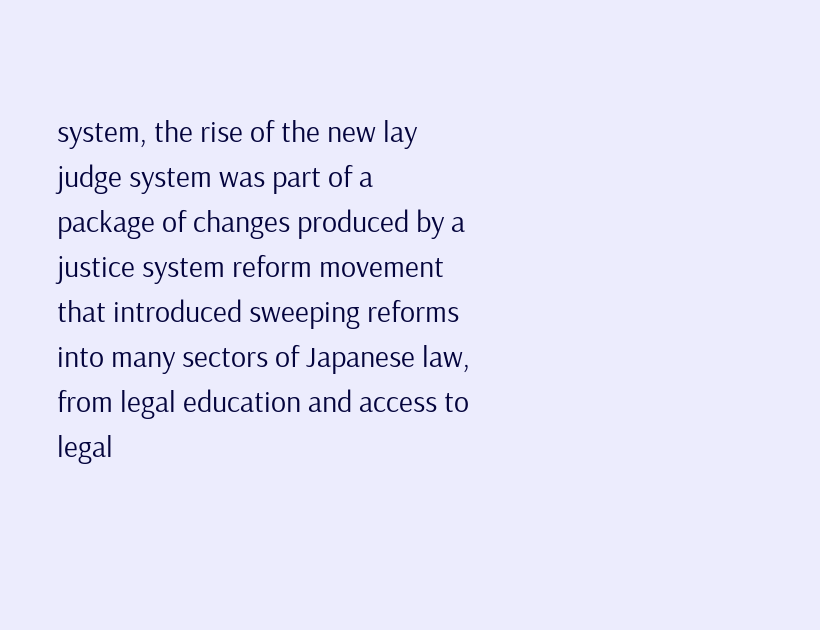system, the rise of the new lay judge system was part of a package of changes produced by a justice system reform movement that introduced sweeping reforms into many sectors of Japanese law, from legal education and access to legal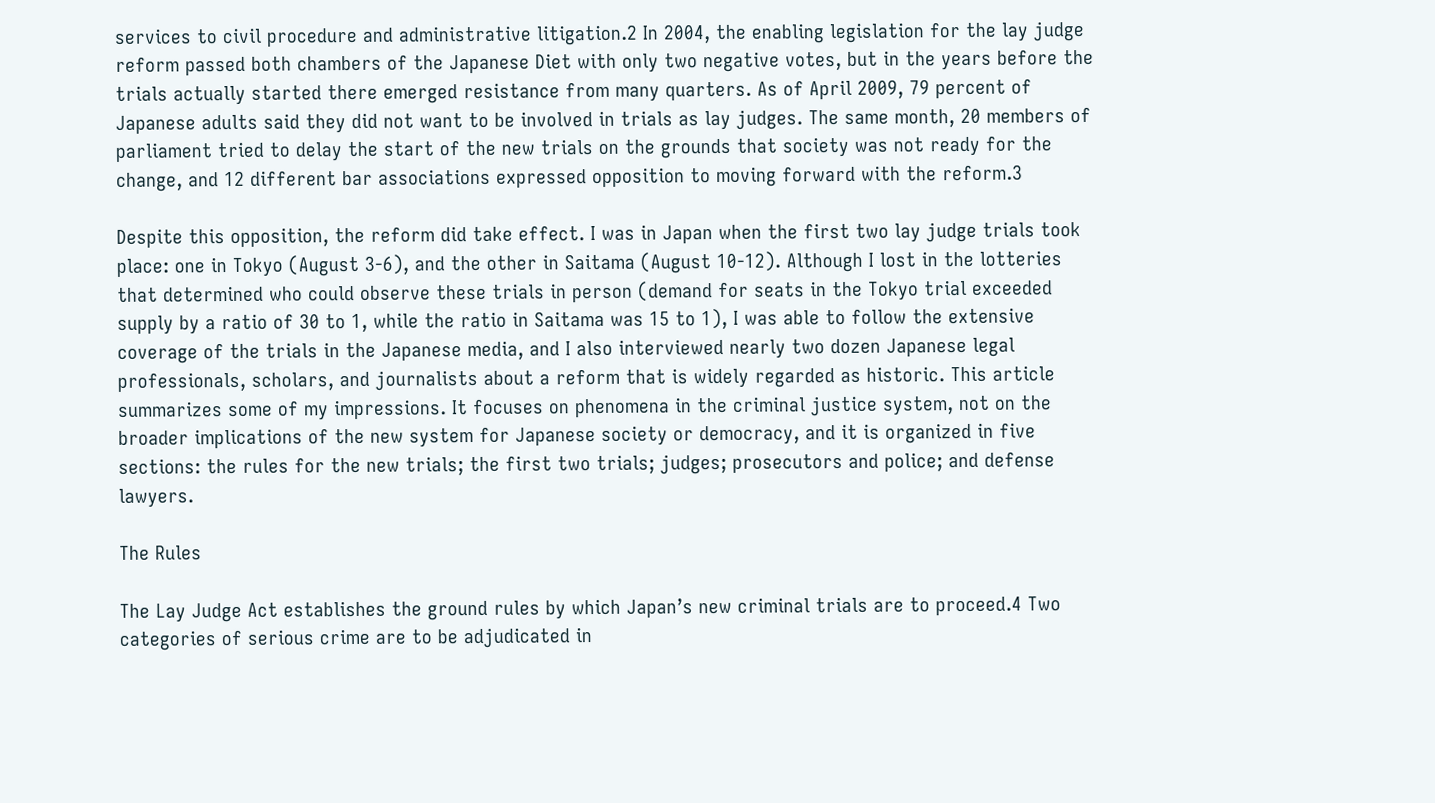services to civil procedure and administrative litigation.2 In 2004, the enabling legislation for the lay judge reform passed both chambers of the Japanese Diet with only two negative votes, but in the years before the trials actually started there emerged resistance from many quarters. As of April 2009, 79 percent of Japanese adults said they did not want to be involved in trials as lay judges. The same month, 20 members of parliament tried to delay the start of the new trials on the grounds that society was not ready for the change, and 12 different bar associations expressed opposition to moving forward with the reform.3

Despite this opposition, the reform did take effect. I was in Japan when the first two lay judge trials took place: one in Tokyo (August 3-6), and the other in Saitama (August 10-12). Although I lost in the lotteries that determined who could observe these trials in person (demand for seats in the Tokyo trial exceeded supply by a ratio of 30 to 1, while the ratio in Saitama was 15 to 1), I was able to follow the extensive coverage of the trials in the Japanese media, and I also interviewed nearly two dozen Japanese legal professionals, scholars, and journalists about a reform that is widely regarded as historic. This article summarizes some of my impressions. It focuses on phenomena in the criminal justice system, not on the broader implications of the new system for Japanese society or democracy, and it is organized in five sections: the rules for the new trials; the first two trials; judges; prosecutors and police; and defense lawyers.

The Rules

The Lay Judge Act establishes the ground rules by which Japan’s new criminal trials are to proceed.4 Two categories of serious crime are to be adjudicated in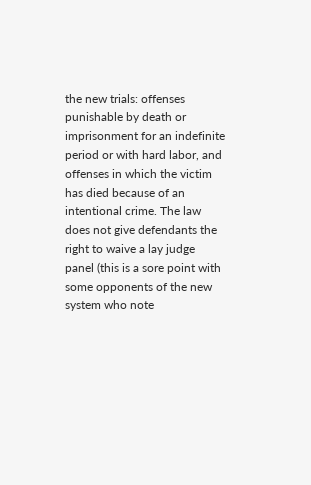the new trials: offenses punishable by death or imprisonment for an indefinite period or with hard labor, and offenses in which the victim has died because of an intentional crime. The law does not give defendants the right to waive a lay judge panel (this is a sore point with some opponents of the new system who note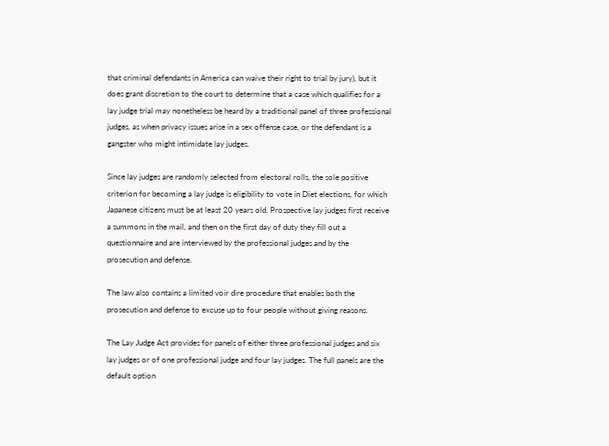that criminal defendants in America can waive their right to trial by jury), but it does grant discretion to the court to determine that a case which qualifies for a lay judge trial may nonetheless be heard by a traditional panel of three professional judges, as when privacy issues arise in a sex offense case, or the defendant is a gangster who might intimidate lay judges.

Since lay judges are randomly selected from electoral rolls, the sole positive criterion for becoming a lay judge is eligibility to vote in Diet elections, for which Japanese citizens must be at least 20 years old. Prospective lay judges first receive a summons in the mail, and then on the first day of duty they fill out a questionnaire and are interviewed by the professional judges and by the prosecution and defense.

The law also contains a limited voir dire procedure that enables both the prosecution and defense to excuse up to four people without giving reasons.

The Lay Judge Act provides for panels of either three professional judges and six lay judges or of one professional judge and four lay judges. The full panels are the default option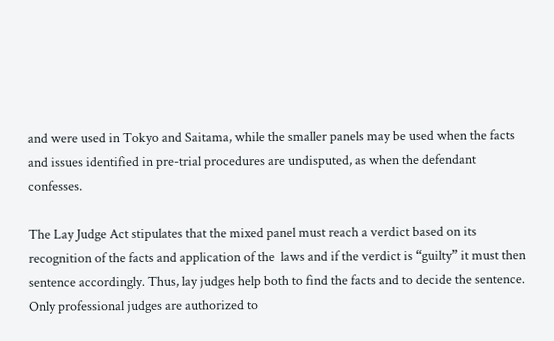and were used in Tokyo and Saitama, while the smaller panels may be used when the facts and issues identified in pre-trial procedures are undisputed, as when the defendant confesses.

The Lay Judge Act stipulates that the mixed panel must reach a verdict based on its recognition of the facts and application of the  laws and if the verdict is “guilty” it must then sentence accordingly. Thus, lay judges help both to find the facts and to decide the sentence. Only professional judges are authorized to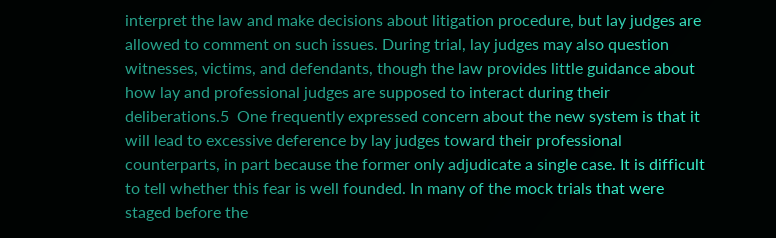interpret the law and make decisions about litigation procedure, but lay judges are allowed to comment on such issues. During trial, lay judges may also question witnesses, victims, and defendants, though the law provides little guidance about how lay and professional judges are supposed to interact during their deliberations.5  One frequently expressed concern about the new system is that it will lead to excessive deference by lay judges toward their professional counterparts, in part because the former only adjudicate a single case. It is difficult to tell whether this fear is well founded. In many of the mock trials that were staged before the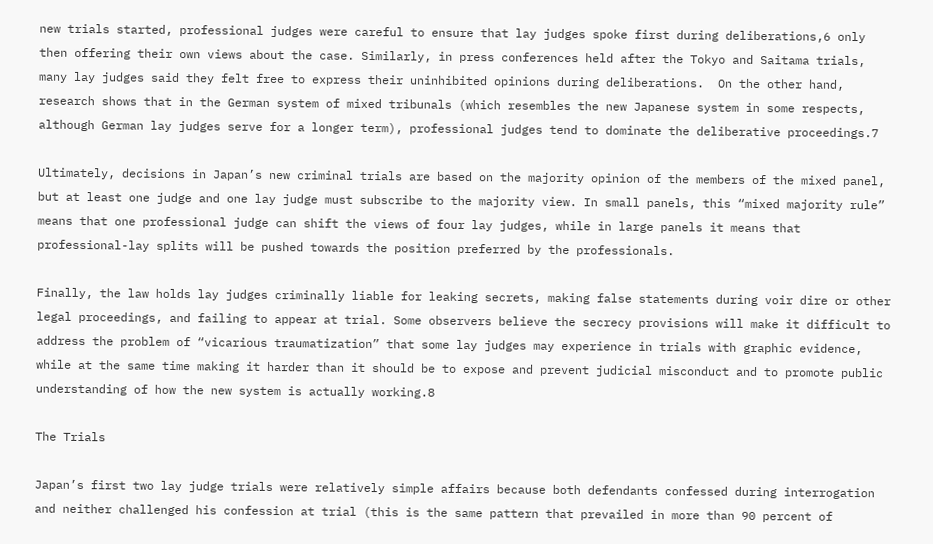new trials started, professional judges were careful to ensure that lay judges spoke first during deliberations,6 only then offering their own views about the case. Similarly, in press conferences held after the Tokyo and Saitama trials, many lay judges said they felt free to express their uninhibited opinions during deliberations.  On the other hand, research shows that in the German system of mixed tribunals (which resembles the new Japanese system in some respects, although German lay judges serve for a longer term), professional judges tend to dominate the deliberative proceedings.7

Ultimately, decisions in Japan’s new criminal trials are based on the majority opinion of the members of the mixed panel, but at least one judge and one lay judge must subscribe to the majority view. In small panels, this “mixed majority rule” means that one professional judge can shift the views of four lay judges, while in large panels it means that professional-lay splits will be pushed towards the position preferred by the professionals.

Finally, the law holds lay judges criminally liable for leaking secrets, making false statements during voir dire or other legal proceedings, and failing to appear at trial. Some observers believe the secrecy provisions will make it difficult to address the problem of “vicarious traumatization” that some lay judges may experience in trials with graphic evidence, while at the same time making it harder than it should be to expose and prevent judicial misconduct and to promote public understanding of how the new system is actually working.8

The Trials

Japan’s first two lay judge trials were relatively simple affairs because both defendants confessed during interrogation and neither challenged his confession at trial (this is the same pattern that prevailed in more than 90 percent of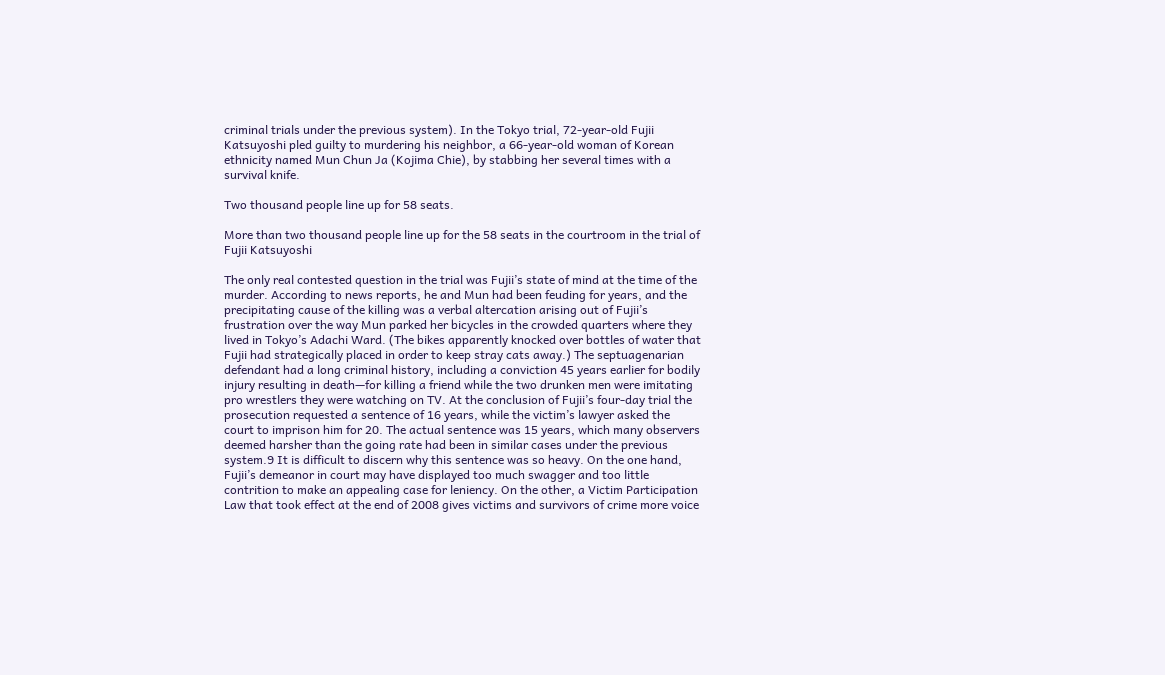criminal trials under the previous system). In the Tokyo trial, 72-year-old Fujii Katsuyoshi pled guilty to murdering his neighbor, a 66-year-old woman of Korean ethnicity named Mun Chun Ja (Kojima Chie), by stabbing her several times with a survival knife.

Two thousand people line up for 58 seats.

More than two thousand people line up for the 58 seats in the courtroom in the trial of Fujii Katsuyoshi

The only real contested question in the trial was Fujii’s state of mind at the time of the murder. According to news reports, he and Mun had been feuding for years, and the precipitating cause of the killing was a verbal altercation arising out of Fujii’s frustration over the way Mun parked her bicycles in the crowded quarters where they lived in Tokyo’s Adachi Ward. (The bikes apparently knocked over bottles of water that Fujii had strategically placed in order to keep stray cats away.) The septuagenarian defendant had a long criminal history, including a conviction 45 years earlier for bodily injury resulting in death—for killing a friend while the two drunken men were imitating pro wrestlers they were watching on TV. At the conclusion of Fujii’s four-day trial the prosecution requested a sentence of 16 years, while the victim’s lawyer asked the court to imprison him for 20. The actual sentence was 15 years, which many observers deemed harsher than the going rate had been in similar cases under the previous system.9 It is difficult to discern why this sentence was so heavy. On the one hand, Fujii’s demeanor in court may have displayed too much swagger and too little contrition to make an appealing case for leniency. On the other, a Victim Participation Law that took effect at the end of 2008 gives victims and survivors of crime more voice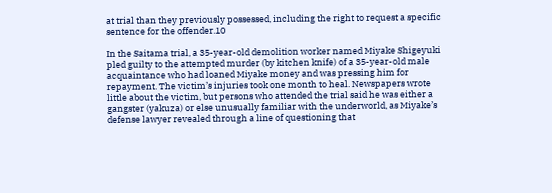at trial than they previously possessed, including the right to request a specific sentence for the offender.10

In the Saitama trial, a 35-year-old demolition worker named Miyake Shigeyuki pled guilty to the attempted murder (by kitchen knife) of a 35-year-old male acquaintance who had loaned Miyake money and was pressing him for repayment. The victim’s injuries took one month to heal. Newspapers wrote little about the victim, but persons who attended the trial said he was either a gangster (yakuza) or else unusually familiar with the underworld, as Miyake’s defense lawyer revealed through a line of questioning that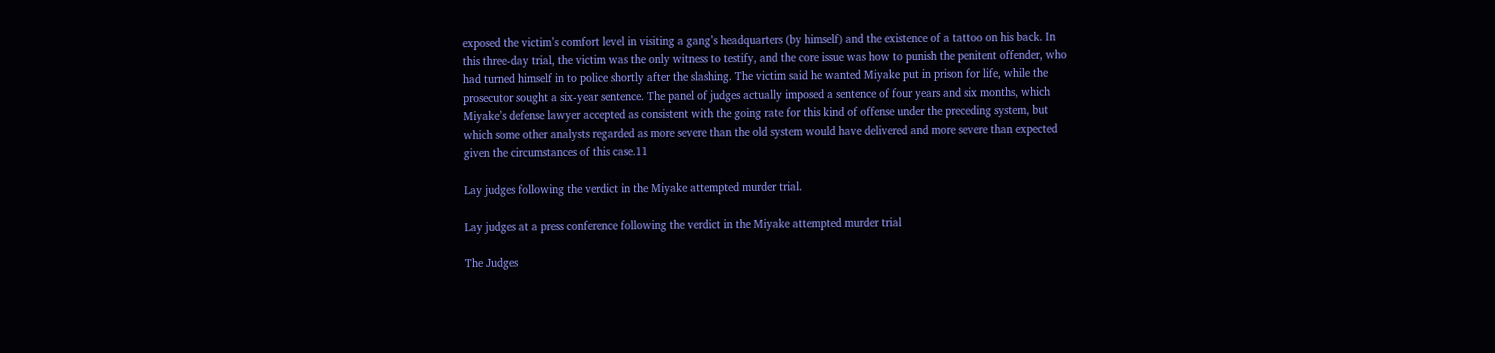exposed the victim’s comfort level in visiting a gang’s headquarters (by himself) and the existence of a tattoo on his back. In this three-day trial, the victim was the only witness to testify, and the core issue was how to punish the penitent offender, who had turned himself in to police shortly after the slashing. The victim said he wanted Miyake put in prison for life, while the prosecutor sought a six-year sentence. The panel of judges actually imposed a sentence of four years and six months, which Miyake’s defense lawyer accepted as consistent with the going rate for this kind of offense under the preceding system, but which some other analysts regarded as more severe than the old system would have delivered and more severe than expected given the circumstances of this case.11

Lay judges following the verdict in the Miyake attempted murder trial.

Lay judges at a press conference following the verdict in the Miyake attempted murder trial

The Judges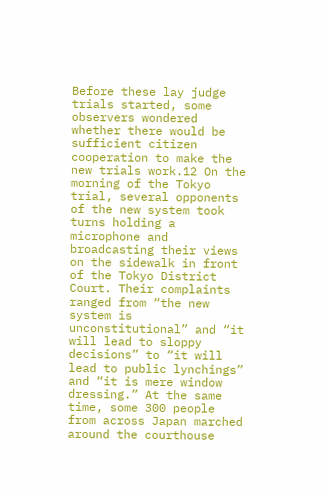Before these lay judge trials started, some observers wondered whether there would be sufficient citizen cooperation to make the new trials work.12 On the morning of the Tokyo trial, several opponents of the new system took turns holding a microphone and broadcasting their views on the sidewalk in front of the Tokyo District Court. Their complaints ranged from “the new system is unconstitutional” and “it will lead to sloppy decisions” to “it will lead to public lynchings” and “it is mere window dressing.” At the same time, some 300 people from across Japan marched around the courthouse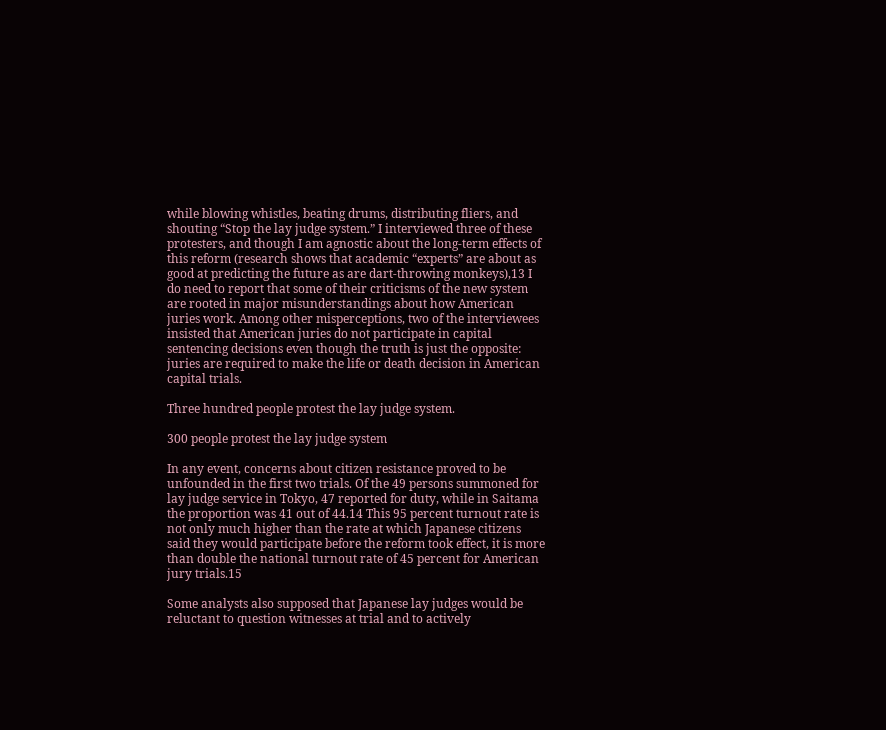while blowing whistles, beating drums, distributing fliers, and shouting “Stop the lay judge system.” I interviewed three of these protesters, and though I am agnostic about the long-term effects of this reform (research shows that academic “experts” are about as good at predicting the future as are dart-throwing monkeys),13 I do need to report that some of their criticisms of the new system are rooted in major misunderstandings about how American juries work. Among other misperceptions, two of the interviewees insisted that American juries do not participate in capital sentencing decisions even though the truth is just the opposite: juries are required to make the life or death decision in American capital trials.

Three hundred people protest the lay judge system.

300 people protest the lay judge system

In any event, concerns about citizen resistance proved to be unfounded in the first two trials. Of the 49 persons summoned for lay judge service in Tokyo, 47 reported for duty, while in Saitama the proportion was 41 out of 44.14 This 95 percent turnout rate is not only much higher than the rate at which Japanese citizens said they would participate before the reform took effect, it is more than double the national turnout rate of 45 percent for American jury trials.15

Some analysts also supposed that Japanese lay judges would be reluctant to question witnesses at trial and to actively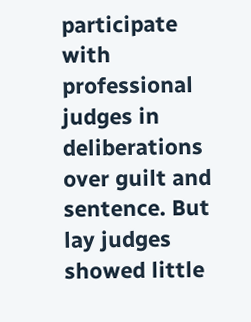participate with professional judges in deliberations over guilt and sentence. But lay judges showed little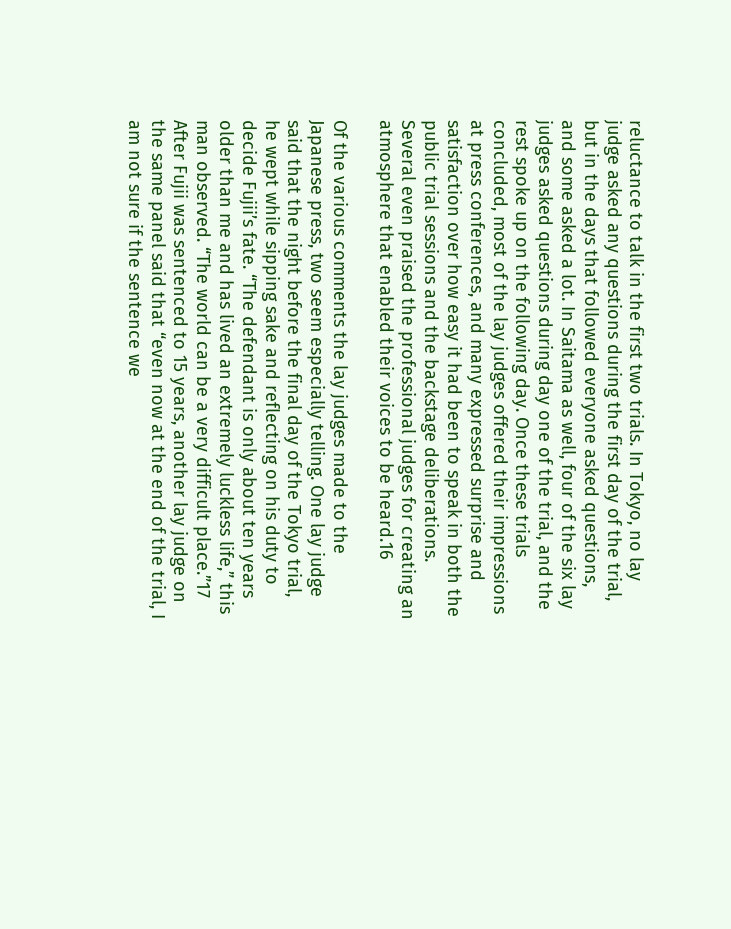reluctance to talk in the first two trials. In Tokyo, no lay judge asked any questions during the first day of the trial, but in the days that followed everyone asked questions, and some asked a lot. In Saitama as well, four of the six lay judges asked questions during day one of the trial, and the rest spoke up on the following day. Once these trials concluded, most of the lay judges offered their impressions at press conferences, and many expressed surprise and satisfaction over how easy it had been to speak in both the public trial sessions and the backstage deliberations. Several even praised the professional judges for creating an atmosphere that enabled their voices to be heard.16

Of the various comments the lay judges made to the Japanese press, two seem especially telling. One lay judge said that the night before the final day of the Tokyo trial, he wept while sipping sake and reflecting on his duty to decide Fujii’s fate. “The defendant is only about ten years older than me and has lived an extremely luckless life,” this man observed. “The world can be a very difficult place.”17 After Fujii was sentenced to 15 years, another lay judge on the same panel said that “even now at the end of the trial, I am not sure if the sentence we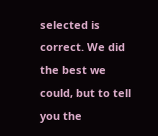selected is correct. We did the best we could, but to tell you the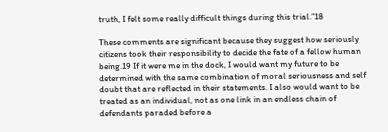truth, I felt some really difficult things during this trial.”18

These comments are significant because they suggest how seriously citizens took their responsibility to decide the fate of a fellow human being.19 If it were me in the dock, I would want my future to be determined with the same combination of moral seriousness and self doubt that are reflected in their statements. I also would want to be treated as an individual, not as one link in an endless chain of defendants paraded before a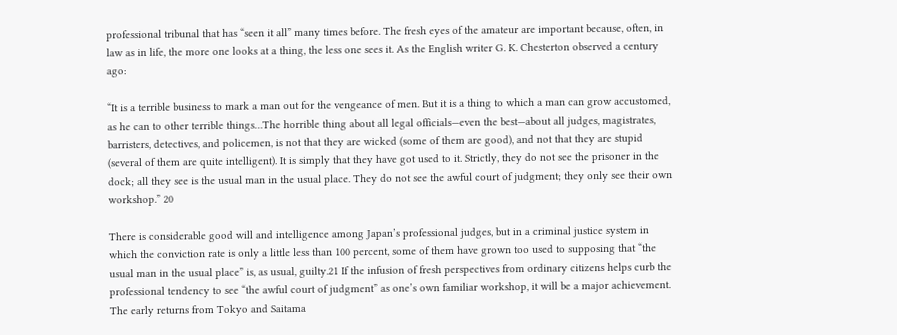professional tribunal that has “seen it all” many times before. The fresh eyes of the amateur are important because, often, in law as in life, the more one looks at a thing, the less one sees it. As the English writer G. K. Chesterton observed a century ago:

“It is a terrible business to mark a man out for the vengeance of men. But it is a thing to which a man can grow accustomed, as he can to other terrible things…The horrible thing about all legal officials—even the best—about all judges, magistrates, barristers, detectives, and policemen, is not that they are wicked (some of them are good), and not that they are stupid (several of them are quite intelligent). It is simply that they have got used to it. Strictly, they do not see the prisoner in the dock; all they see is the usual man in the usual place. They do not see the awful court of judgment; they only see their own workshop.” 20

There is considerable good will and intelligence among Japan’s professional judges, but in a criminal justice system in which the conviction rate is only a little less than 100 percent, some of them have grown too used to supposing that “the usual man in the usual place” is, as usual, guilty.21 If the infusion of fresh perspectives from ordinary citizens helps curb the professional tendency to see “the awful court of judgment” as one’s own familiar workshop, it will be a major achievement. The early returns from Tokyo and Saitama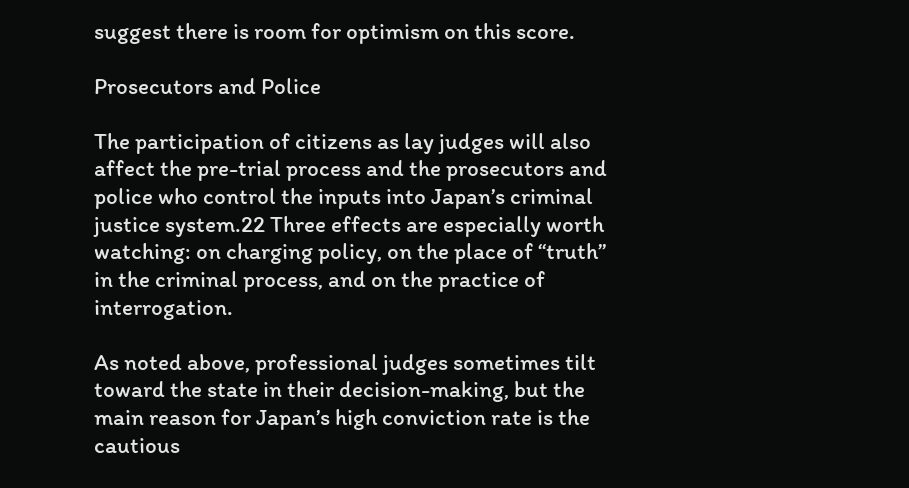suggest there is room for optimism on this score.

Prosecutors and Police

The participation of citizens as lay judges will also affect the pre-trial process and the prosecutors and police who control the inputs into Japan’s criminal justice system.22 Three effects are especially worth watching: on charging policy, on the place of “truth” in the criminal process, and on the practice of interrogation.

As noted above, professional judges sometimes tilt toward the state in their decision-making, but the main reason for Japan’s high conviction rate is the cautious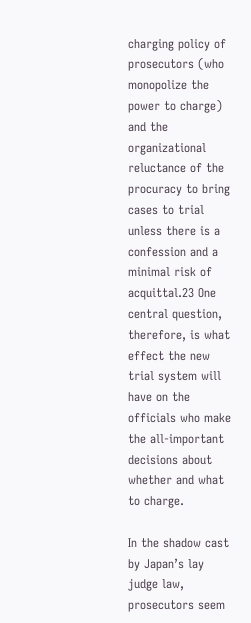charging policy of prosecutors (who monopolize the power to charge) and the organizational reluctance of the procuracy to bring cases to trial unless there is a confession and a minimal risk of acquittal.23 One central question, therefore, is what effect the new trial system will have on the officials who make the all-important decisions about whether and what to charge.

In the shadow cast by Japan’s lay judge law, prosecutors seem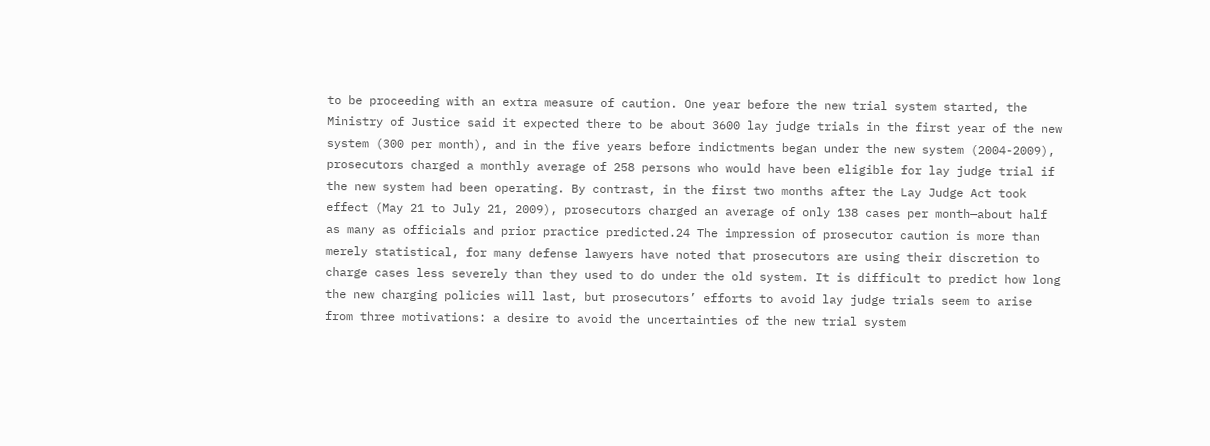to be proceeding with an extra measure of caution. One year before the new trial system started, the Ministry of Justice said it expected there to be about 3600 lay judge trials in the first year of the new system (300 per month), and in the five years before indictments began under the new system (2004-2009), prosecutors charged a monthly average of 258 persons who would have been eligible for lay judge trial if the new system had been operating. By contrast, in the first two months after the Lay Judge Act took effect (May 21 to July 21, 2009), prosecutors charged an average of only 138 cases per month—about half as many as officials and prior practice predicted.24 The impression of prosecutor caution is more than merely statistical, for many defense lawyers have noted that prosecutors are using their discretion to charge cases less severely than they used to do under the old system. It is difficult to predict how long the new charging policies will last, but prosecutors’ efforts to avoid lay judge trials seem to arise from three motivations: a desire to avoid the uncertainties of the new trial system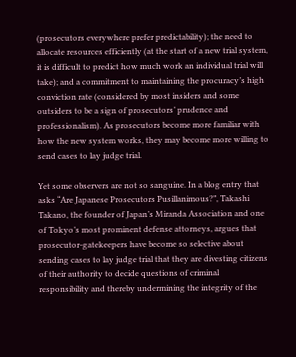(prosecutors everywhere prefer predictability); the need to allocate resources efficiently (at the start of a new trial system, it is difficult to predict how much work an individual trial will take); and a commitment to maintaining the procuracy’s high conviction rate (considered by most insiders and some outsiders to be a sign of prosecutors’ prudence and professionalism). As prosecutors become more familiar with how the new system works, they may become more willing to send cases to lay judge trial.

Yet some observers are not so sanguine. In a blog entry that asks “Are Japanese Prosecutors Pusillanimous?”, Takashi Takano, the founder of Japan’s Miranda Association and one of Tokyo’s most prominent defense attorneys, argues that prosecutor-gatekeepers have become so selective about sending cases to lay judge trial that they are divesting citizens of their authority to decide questions of criminal responsibility and thereby undermining the integrity of the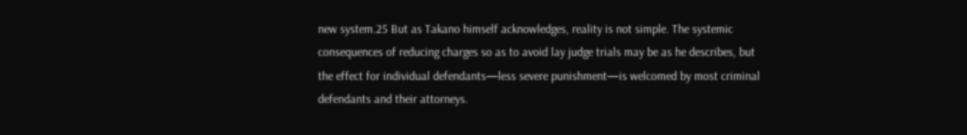new system.25 But as Takano himself acknowledges, reality is not simple. The systemic consequences of reducing charges so as to avoid lay judge trials may be as he describes, but the effect for individual defendants—less severe punishment—is welcomed by most criminal defendants and their attorneys.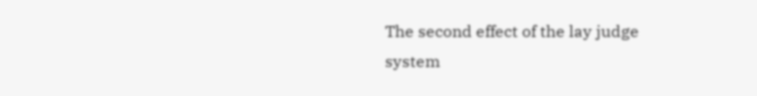The second effect of the lay judge system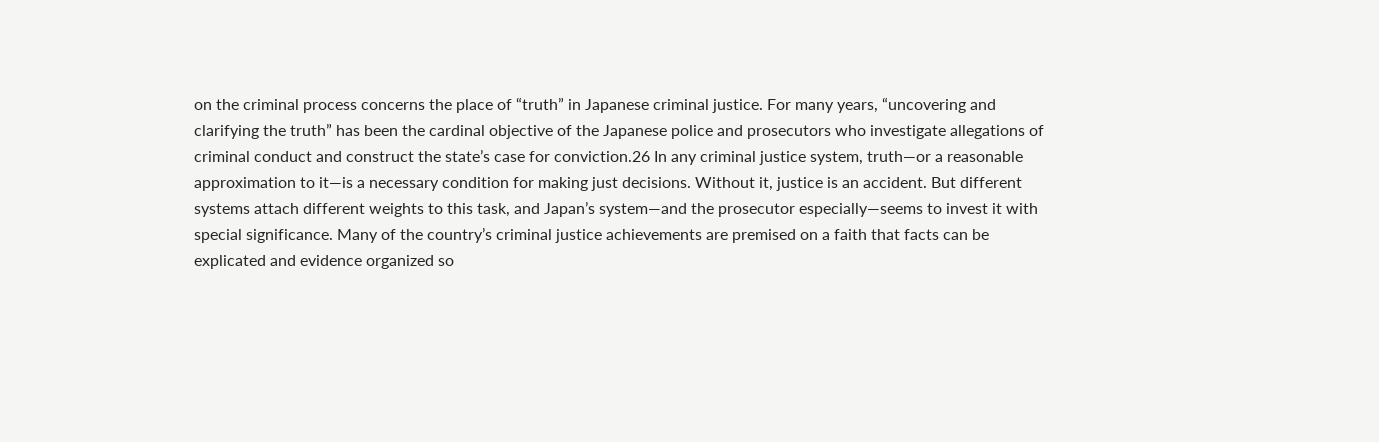on the criminal process concerns the place of “truth” in Japanese criminal justice. For many years, “uncovering and clarifying the truth” has been the cardinal objective of the Japanese police and prosecutors who investigate allegations of criminal conduct and construct the state’s case for conviction.26 In any criminal justice system, truth—or a reasonable approximation to it—is a necessary condition for making just decisions. Without it, justice is an accident. But different systems attach different weights to this task, and Japan’s system—and the prosecutor especially—seems to invest it with special significance. Many of the country’s criminal justice achievements are premised on a faith that facts can be explicated and evidence organized so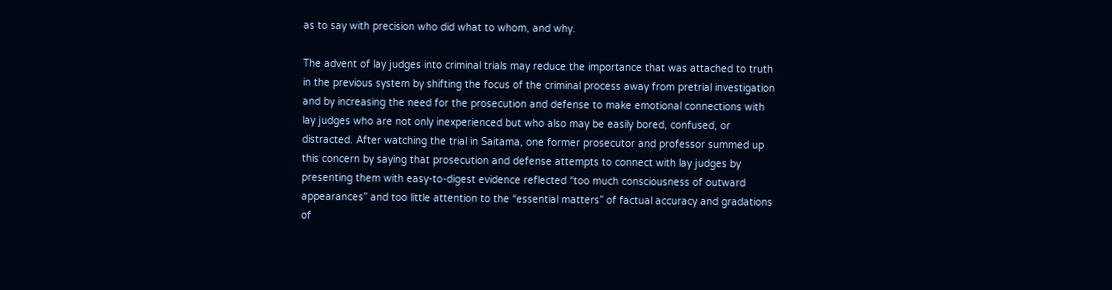as to say with precision who did what to whom, and why.

The advent of lay judges into criminal trials may reduce the importance that was attached to truth in the previous system by shifting the focus of the criminal process away from pretrial investigation and by increasing the need for the prosecution and defense to make emotional connections with lay judges who are not only inexperienced but who also may be easily bored, confused, or distracted. After watching the trial in Saitama, one former prosecutor and professor summed up this concern by saying that prosecution and defense attempts to connect with lay judges by presenting them with easy-to-digest evidence reflected “too much consciousness of outward appearances” and too little attention to the “essential matters” of factual accuracy and gradations of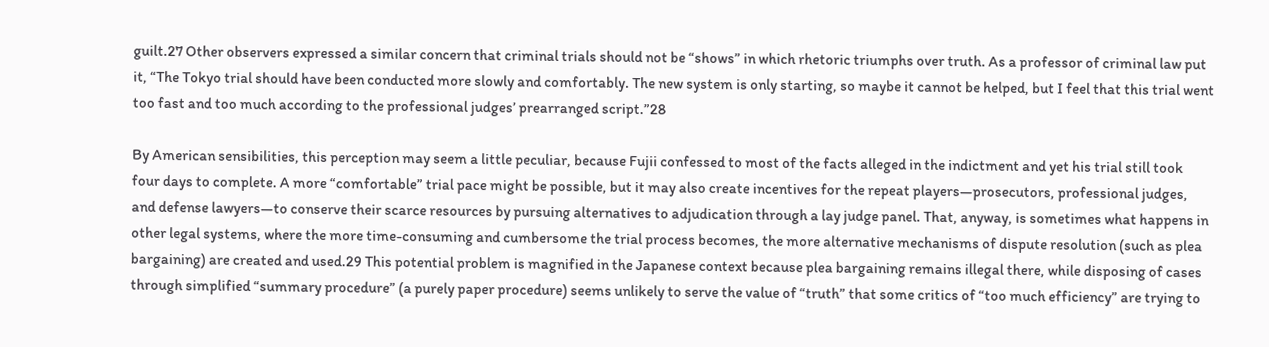guilt.27 Other observers expressed a similar concern that criminal trials should not be “shows” in which rhetoric triumphs over truth. As a professor of criminal law put it, “The Tokyo trial should have been conducted more slowly and comfortably. The new system is only starting, so maybe it cannot be helped, but I feel that this trial went too fast and too much according to the professional judges’ prearranged script.”28

By American sensibilities, this perception may seem a little peculiar, because Fujii confessed to most of the facts alleged in the indictment and yet his trial still took four days to complete. A more “comfortable” trial pace might be possible, but it may also create incentives for the repeat players—prosecutors, professional judges, and defense lawyers—to conserve their scarce resources by pursuing alternatives to adjudication through a lay judge panel. That, anyway, is sometimes what happens in other legal systems, where the more time-consuming and cumbersome the trial process becomes, the more alternative mechanisms of dispute resolution (such as plea bargaining) are created and used.29 This potential problem is magnified in the Japanese context because plea bargaining remains illegal there, while disposing of cases through simplified “summary procedure” (a purely paper procedure) seems unlikely to serve the value of “truth” that some critics of “too much efficiency” are trying to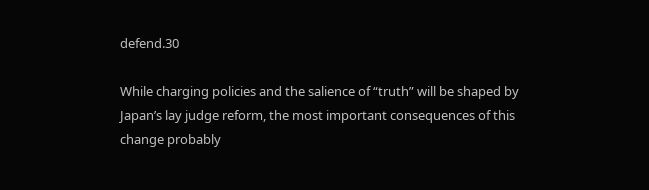defend.30

While charging policies and the salience of “truth” will be shaped by Japan’s lay judge reform, the most important consequences of this change probably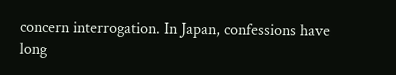concern interrogation. In Japan, confessions have long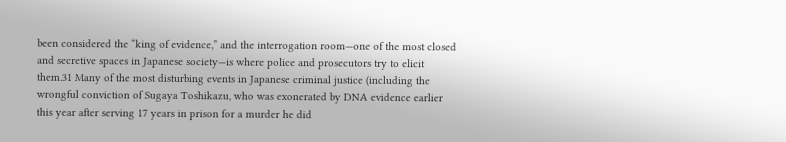been considered the “king of evidence,” and the interrogation room—one of the most closed and secretive spaces in Japanese society—is where police and prosecutors try to elicit them.31 Many of the most disturbing events in Japanese criminal justice (including the wrongful conviction of Sugaya Toshikazu, who was exonerated by DNA evidence earlier this year after serving 17 years in prison for a murder he did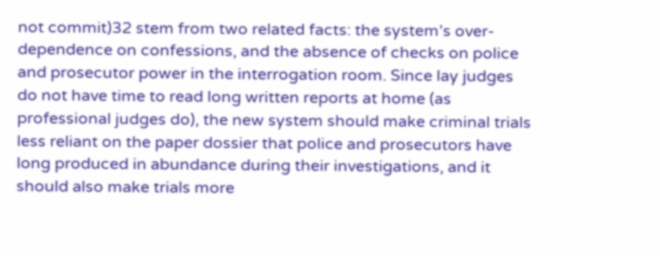not commit)32 stem from two related facts: the system’s over-dependence on confessions, and the absence of checks on police and prosecutor power in the interrogation room. Since lay judges do not have time to read long written reports at home (as professional judges do), the new system should make criminal trials less reliant on the paper dossier that police and prosecutors have long produced in abundance during their investigations, and it should also make trials more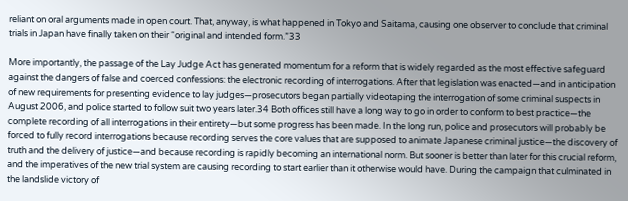reliant on oral arguments made in open court. That, anyway, is what happened in Tokyo and Saitama, causing one observer to conclude that criminal trials in Japan have finally taken on their “original and intended form.”33

More importantly, the passage of the Lay Judge Act has generated momentum for a reform that is widely regarded as the most effective safeguard against the dangers of false and coerced confessions: the electronic recording of interrogations. After that legislation was enacted—and in anticipation of new requirements for presenting evidence to lay judges—prosecutors began partially videotaping the interrogation of some criminal suspects in August 2006, and police started to follow suit two years later.34 Both offices still have a long way to go in order to conform to best practice—the complete recording of all interrogations in their entirety—but some progress has been made. In the long run, police and prosecutors will probably be forced to fully record interrogations because recording serves the core values that are supposed to animate Japanese criminal justice—the discovery of truth and the delivery of justice—and because recording is rapidly becoming an international norm. But sooner is better than later for this crucial reform, and the imperatives of the new trial system are causing recording to start earlier than it otherwise would have. During the campaign that culminated in the landslide victory of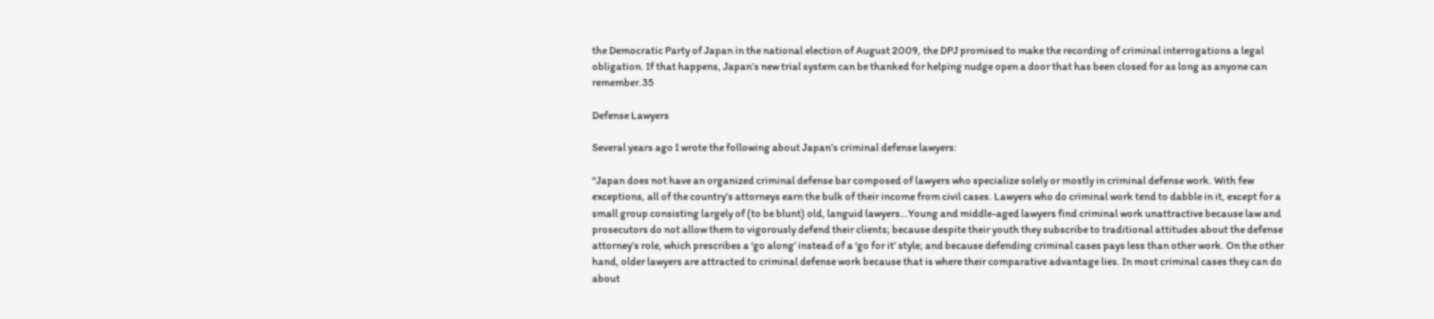the Democratic Party of Japan in the national election of August 2009, the DPJ promised to make the recording of criminal interrogations a legal obligation. If that happens, Japan’s new trial system can be thanked for helping nudge open a door that has been closed for as long as anyone can remember.35

Defense Lawyers

Several years ago I wrote the following about Japan’s criminal defense lawyers:

“Japan does not have an organized criminal defense bar composed of lawyers who specialize solely or mostly in criminal defense work. With few exceptions, all of the country’s attorneys earn the bulk of their income from civil cases. Lawyers who do criminal work tend to dabble in it, except for a small group consisting largely of (to be blunt) old, languid lawyers…Young and middle-aged lawyers find criminal work unattractive because law and prosecutors do not allow them to vigorously defend their clients; because despite their youth they subscribe to traditional attitudes about the defense attorney’s role, which prescribes a ‘go along’ instead of a ‘go for it’ style; and because defending criminal cases pays less than other work. On the other hand, older lawyers are attracted to criminal defense work because that is where their comparative advantage lies. In most criminal cases they can do about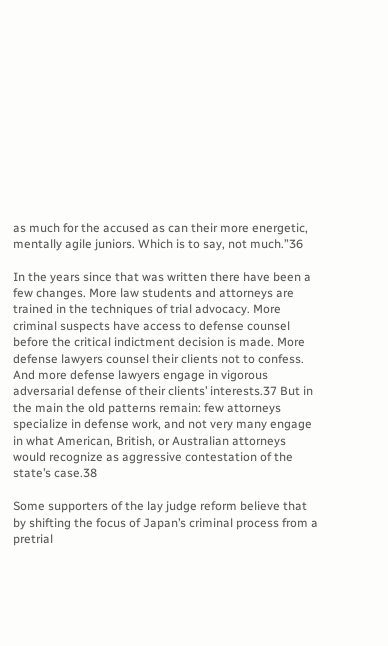as much for the accused as can their more energetic, mentally agile juniors. Which is to say, not much.”36

In the years since that was written there have been a few changes. More law students and attorneys are trained in the techniques of trial advocacy. More criminal suspects have access to defense counsel before the critical indictment decision is made. More defense lawyers counsel their clients not to confess. And more defense lawyers engage in vigorous adversarial defense of their clients’ interests.37 But in the main the old patterns remain: few attorneys specialize in defense work, and not very many engage in what American, British, or Australian attorneys would recognize as aggressive contestation of the state’s case.38

Some supporters of the lay judge reform believe that by shifting the focus of Japan’s criminal process from a pretrial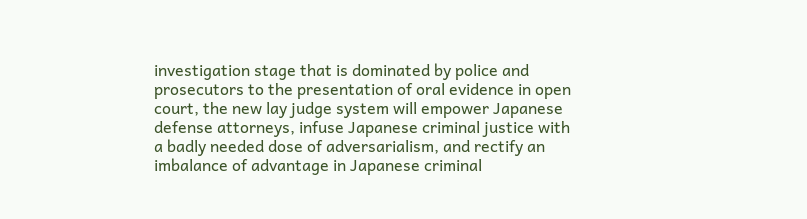investigation stage that is dominated by police and prosecutors to the presentation of oral evidence in open court, the new lay judge system will empower Japanese defense attorneys, infuse Japanese criminal justice with a badly needed dose of adversarialism, and rectify an imbalance of advantage in Japanese criminal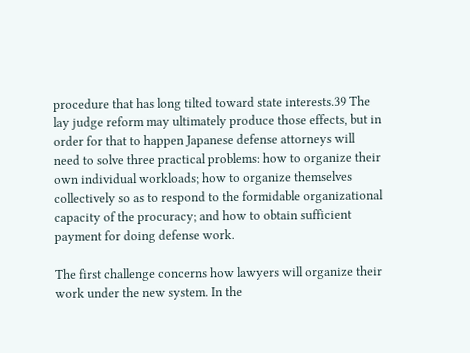procedure that has long tilted toward state interests.39 The lay judge reform may ultimately produce those effects, but in order for that to happen Japanese defense attorneys will need to solve three practical problems: how to organize their own individual workloads; how to organize themselves collectively so as to respond to the formidable organizational capacity of the procuracy; and how to obtain sufficient payment for doing defense work.

The first challenge concerns how lawyers will organize their work under the new system. In the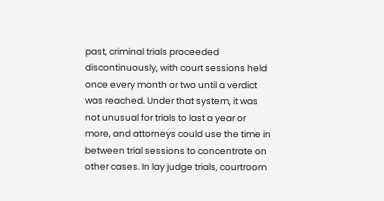past, criminal trials proceeded discontinuously, with court sessions held once every month or two until a verdict was reached. Under that system, it was not unusual for trials to last a year or more, and attorneys could use the time in between trial sessions to concentrate on other cases. In lay judge trials, courtroom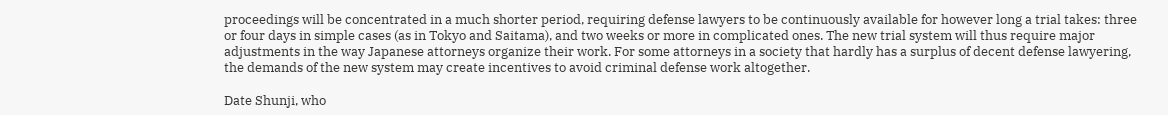proceedings will be concentrated in a much shorter period, requiring defense lawyers to be continuously available for however long a trial takes: three or four days in simple cases (as in Tokyo and Saitama), and two weeks or more in complicated ones. The new trial system will thus require major adjustments in the way Japanese attorneys organize their work. For some attorneys in a society that hardly has a surplus of decent defense lawyering, the demands of the new system may create incentives to avoid criminal defense work altogether.

Date Shunji, who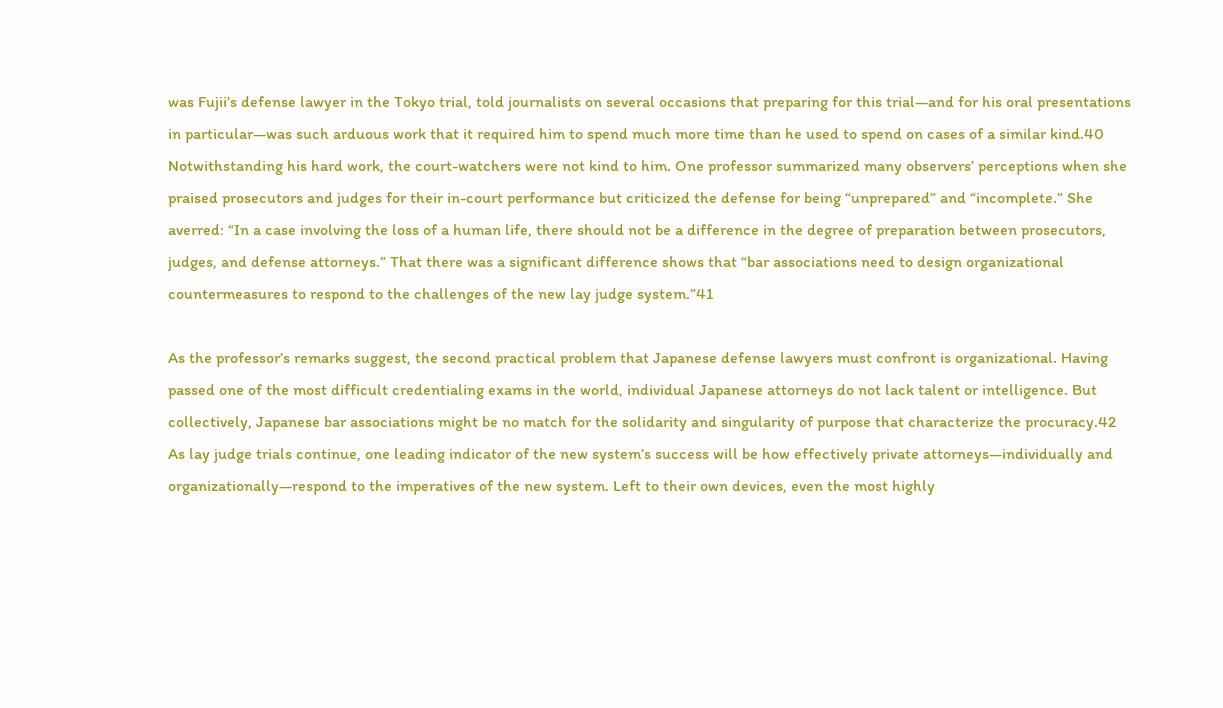was Fujii’s defense lawyer in the Tokyo trial, told journalists on several occasions that preparing for this trial—and for his oral presentations in particular—was such arduous work that it required him to spend much more time than he used to spend on cases of a similar kind.40 Notwithstanding his hard work, the court-watchers were not kind to him. One professor summarized many observers’ perceptions when she praised prosecutors and judges for their in-court performance but criticized the defense for being “unprepared” and “incomplete.” She averred: “In a case involving the loss of a human life, there should not be a difference in the degree of preparation between prosecutors, judges, and defense attorneys.” That there was a significant difference shows that “bar associations need to design organizational countermeasures to respond to the challenges of the new lay judge system.”41

As the professor’s remarks suggest, the second practical problem that Japanese defense lawyers must confront is organizational. Having passed one of the most difficult credentialing exams in the world, individual Japanese attorneys do not lack talent or intelligence. But collectively, Japanese bar associations might be no match for the solidarity and singularity of purpose that characterize the procuracy.42 As lay judge trials continue, one leading indicator of the new system’s success will be how effectively private attorneys—individually and organizationally—respond to the imperatives of the new system. Left to their own devices, even the most highly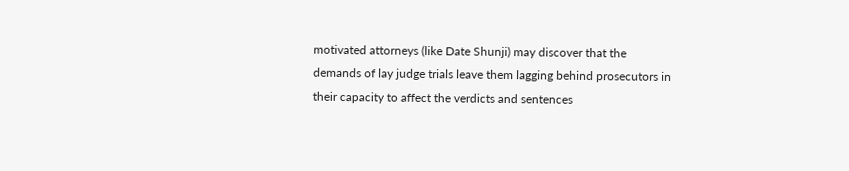motivated attorneys (like Date Shunji) may discover that the demands of lay judge trials leave them lagging behind prosecutors in their capacity to affect the verdicts and sentences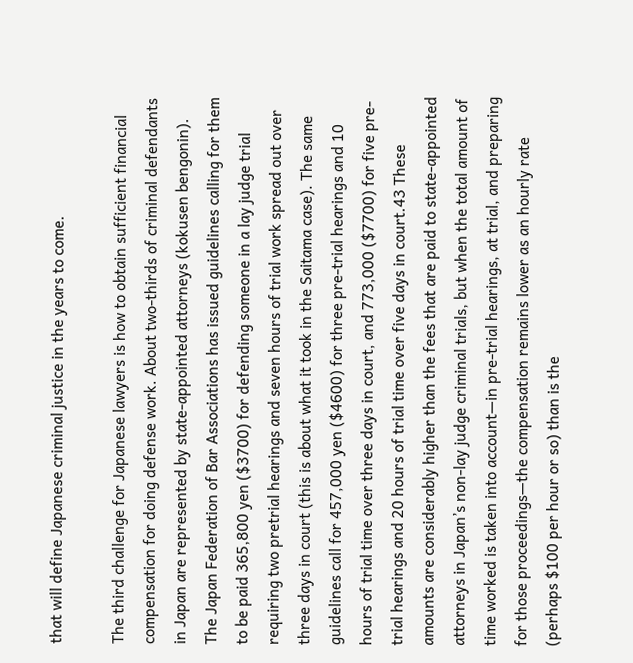that will define Japanese criminal justice in the years to come.

The third challenge for Japanese lawyers is how to obtain sufficient financial compensation for doing defense work. About two-thirds of criminal defendants in Japan are represented by state-appointed attorneys (kokusen bengonin). The Japan Federation of Bar Associations has issued guidelines calling for them to be paid 365,800 yen ($3700) for defending someone in a lay judge trial requiring two pretrial hearings and seven hours of trial work spread out over three days in court (this is about what it took in the Saitama case). The same guidelines call for 457,000 yen ($4600) for three pre-trial hearings and 10 hours of trial time over three days in court, and 773,000 ($7700) for five pre-trial hearings and 20 hours of trial time over five days in court.43 These amounts are considerably higher than the fees that are paid to state-appointed attorneys in Japan’s non-lay judge criminal trials, but when the total amount of time worked is taken into account—in pre-trial hearings, at trial, and preparing for those proceedings—the compensation remains lower as an hourly rate (perhaps $100 per hour or so) than is the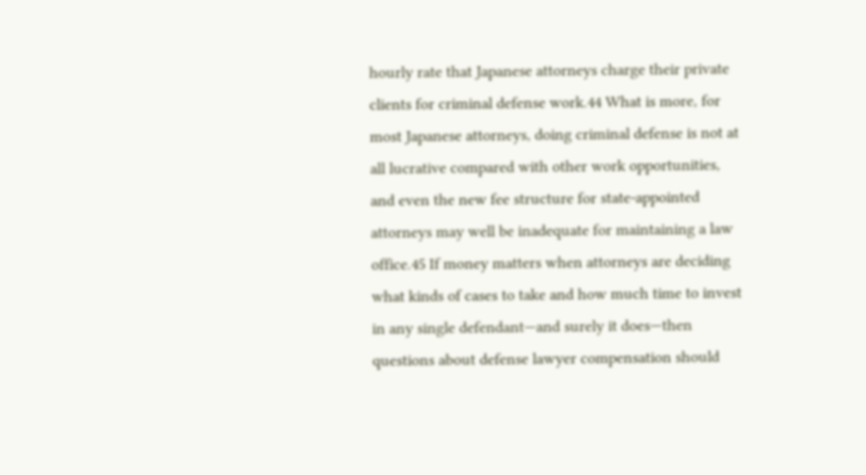hourly rate that Japanese attorneys charge their private clients for criminal defense work.44 What is more, for most Japanese attorneys, doing criminal defense is not at all lucrative compared with other work opportunities, and even the new fee structure for state-appointed attorneys may well be inadequate for maintaining a law office.45 If money matters when attorneys are deciding what kinds of cases to take and how much time to invest in any single defendant—and surely it does—then questions about defense lawyer compensation should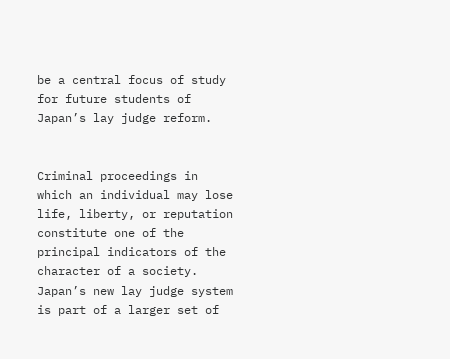be a central focus of study for future students of Japan’s lay judge reform.


Criminal proceedings in which an individual may lose life, liberty, or reputation constitute one of the principal indicators of the character of a society. Japan’s new lay judge system is part of a larger set of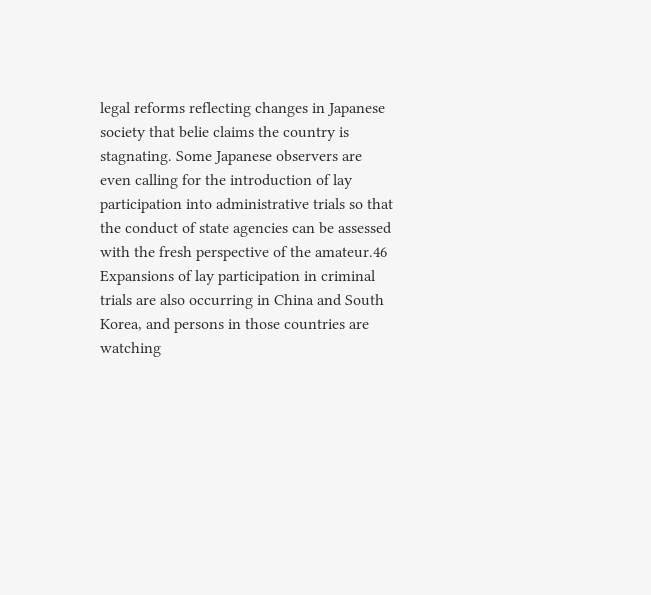legal reforms reflecting changes in Japanese society that belie claims the country is stagnating. Some Japanese observers are even calling for the introduction of lay participation into administrative trials so that the conduct of state agencies can be assessed with the fresh perspective of the amateur.46 Expansions of lay participation in criminal trials are also occurring in China and South Korea, and persons in those countries are watching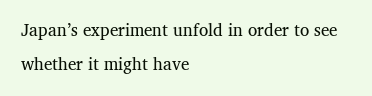Japan’s experiment unfold in order to see whether it might have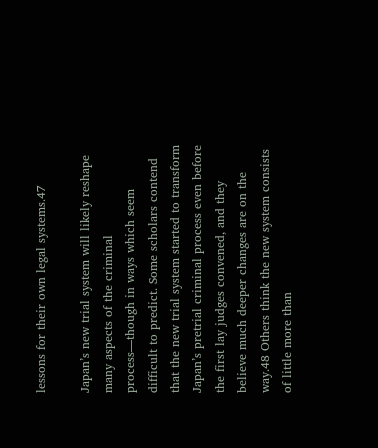lessons for their own legal systems.47

Japan’s new trial system will likely reshape many aspects of the criminal process—though in ways which seem difficult to predict. Some scholars contend that the new trial system started to transform Japan’s pretrial criminal process even before the first lay judges convened, and they believe much deeper changes are on the way.48 Others think the new system consists of little more than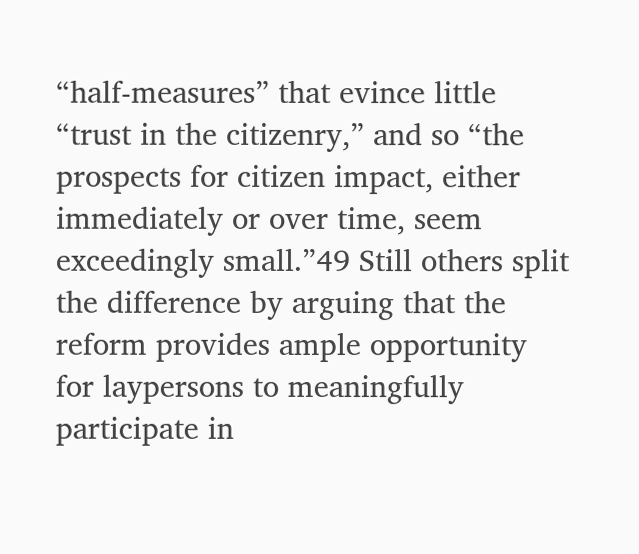“half-measures” that evince little “trust in the citizenry,” and so “the prospects for citizen impact, either immediately or over time, seem exceedingly small.”49 Still others split the difference by arguing that the reform provides ample opportunity for laypersons to meaningfully participate in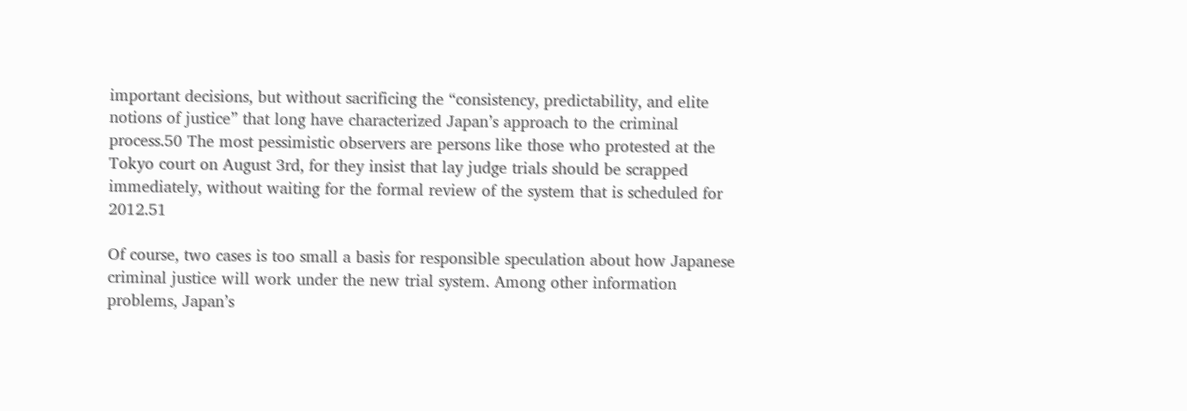important decisions, but without sacrificing the “consistency, predictability, and elite notions of justice” that long have characterized Japan’s approach to the criminal process.50 The most pessimistic observers are persons like those who protested at the Tokyo court on August 3rd, for they insist that lay judge trials should be scrapped immediately, without waiting for the formal review of the system that is scheduled for 2012.51

Of course, two cases is too small a basis for responsible speculation about how Japanese criminal justice will work under the new trial system. Among other information problems, Japan’s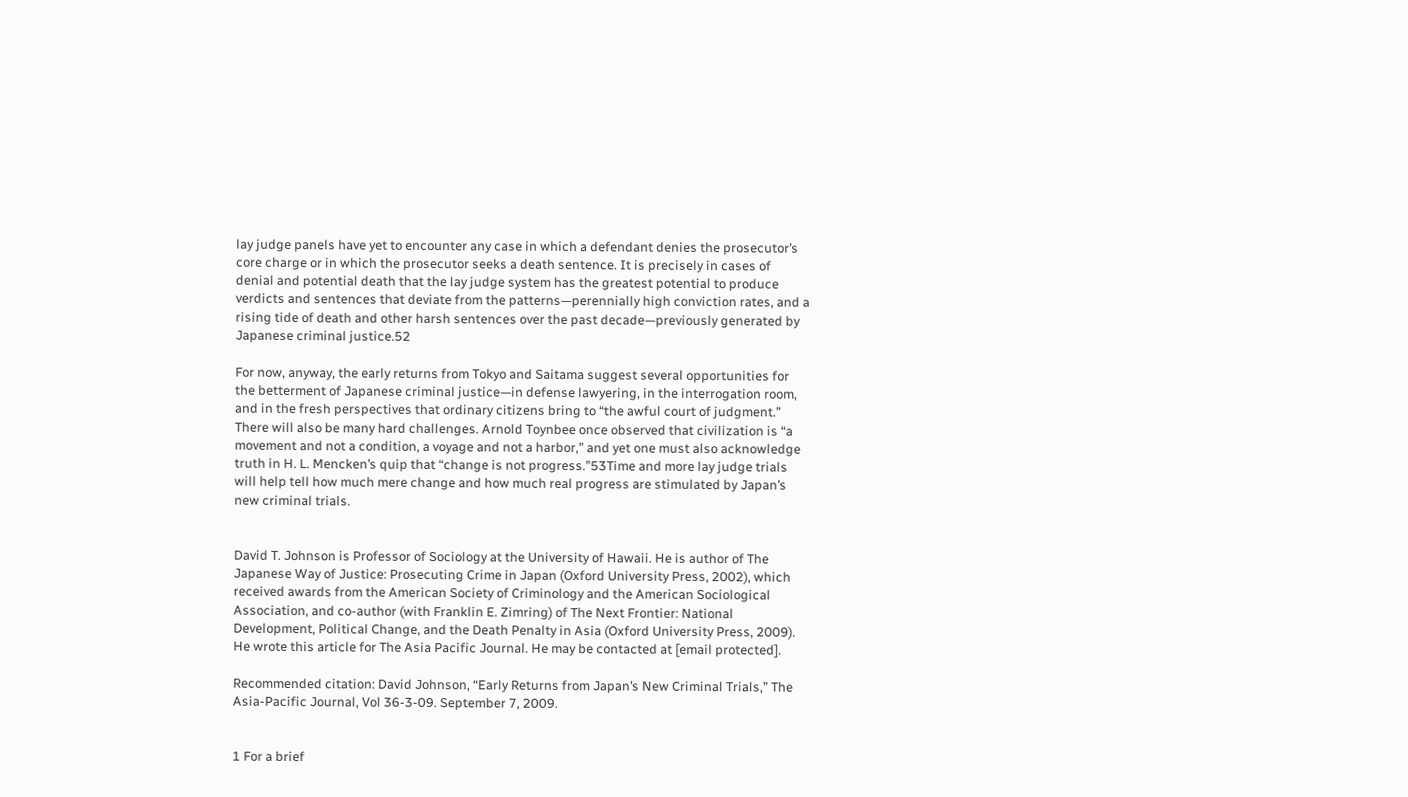lay judge panels have yet to encounter any case in which a defendant denies the prosecutor’s core charge or in which the prosecutor seeks a death sentence. It is precisely in cases of denial and potential death that the lay judge system has the greatest potential to produce verdicts and sentences that deviate from the patterns—perennially high conviction rates, and a rising tide of death and other harsh sentences over the past decade—previously generated by Japanese criminal justice.52

For now, anyway, the early returns from Tokyo and Saitama suggest several opportunities for the betterment of Japanese criminal justice—in defense lawyering, in the interrogation room, and in the fresh perspectives that ordinary citizens bring to “the awful court of judgment.” There will also be many hard challenges. Arnold Toynbee once observed that civilization is “a movement and not a condition, a voyage and not a harbor,” and yet one must also acknowledge truth in H. L. Mencken’s quip that “change is not progress.”53Time and more lay judge trials will help tell how much mere change and how much real progress are stimulated by Japan’s new criminal trials.


David T. Johnson is Professor of Sociology at the University of Hawaii. He is author of The Japanese Way of Justice: Prosecuting Crime in Japan (Oxford University Press, 2002), which received awards from the American Society of Criminology and the American Sociological Association, and co-author (with Franklin E. Zimring) of The Next Frontier: National Development, Political Change, and the Death Penalty in Asia (Oxford University Press, 2009). He wrote this article for The Asia Pacific Journal. He may be contacted at [email protected].

Recommended citation: David Johnson, “Early Returns from Japan’s New Criminal Trials,” The Asia-Pacific Journal, Vol 36-3-09. September 7, 2009.


1 For a brief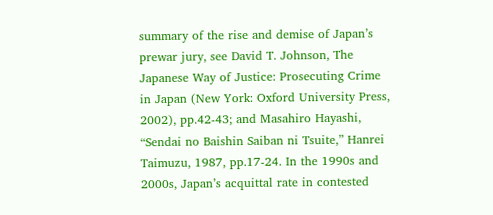summary of the rise and demise of Japan’s prewar jury, see David T. Johnson, The Japanese Way of Justice: Prosecuting Crime in Japan (New York: Oxford University Press, 2002), pp.42-43; and Masahiro Hayashi, “Sendai no Baishin Saiban ni Tsuite,” Hanrei Taimuzu, 1987, pp.17-24. In the 1990s and 2000s, Japan’s acquittal rate in contested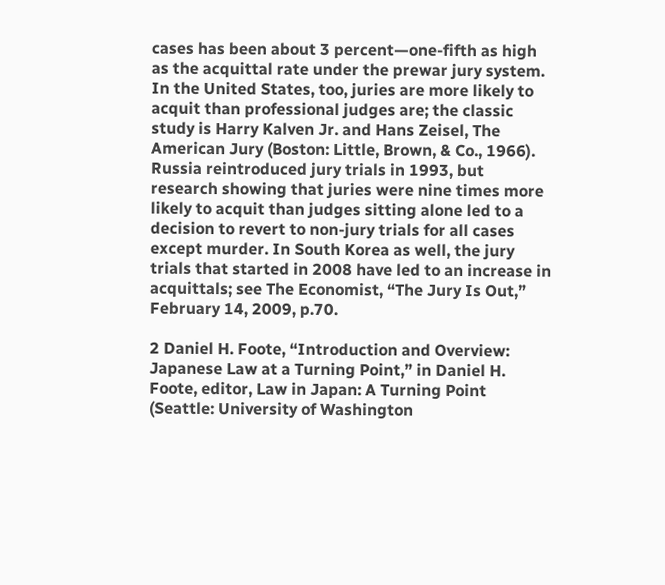cases has been about 3 percent—one-fifth as high as the acquittal rate under the prewar jury system. In the United States, too, juries are more likely to acquit than professional judges are; the classic study is Harry Kalven Jr. and Hans Zeisel, The American Jury (Boston: Little, Brown, & Co., 1966). Russia reintroduced jury trials in 1993, but research showing that juries were nine times more likely to acquit than judges sitting alone led to a decision to revert to non-jury trials for all cases except murder. In South Korea as well, the jury trials that started in 2008 have led to an increase in acquittals; see The Economist, “The Jury Is Out,” February 14, 2009, p.70.

2 Daniel H. Foote, “Introduction and Overview: Japanese Law at a Turning Point,” in Daniel H. Foote, editor, Law in Japan: A Turning Point (Seattle: University of Washington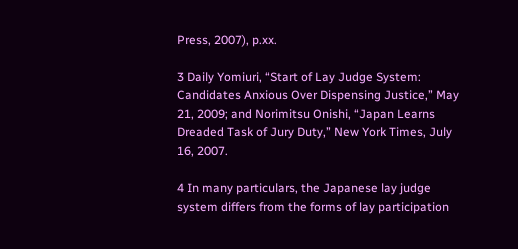Press, 2007), p.xx.

3 Daily Yomiuri, “Start of Lay Judge System: Candidates Anxious Over Dispensing Justice,” May 21, 2009; and Norimitsu Onishi, “Japan Learns Dreaded Task of Jury Duty,” New York Times, July 16, 2007.

4 In many particulars, the Japanese lay judge system differs from the forms of lay participation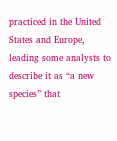practiced in the United States and Europe, leading some analysts to describe it as “a new species” that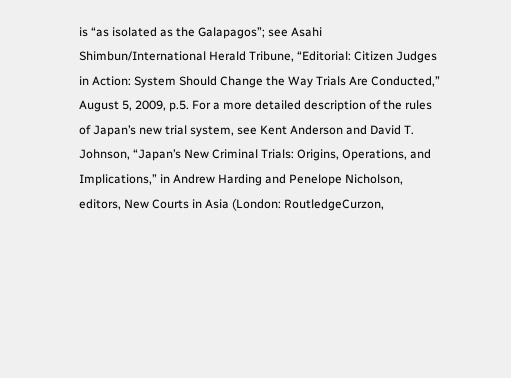is “as isolated as the Galapagos”; see Asahi Shimbun/International Herald Tribune, “Editorial: Citizen Judges in Action: System Should Change the Way Trials Are Conducted,” August 5, 2009, p.5. For a more detailed description of the rules of Japan’s new trial system, see Kent Anderson and David T. Johnson, “Japan’s New Criminal Trials: Origins, Operations, and Implications,” in Andrew Harding and Penelope Nicholson, editors, New Courts in Asia (London: RoutledgeCurzon,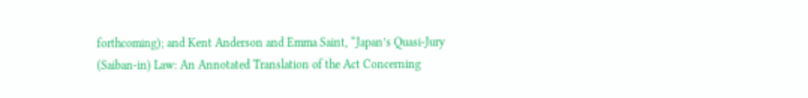forthcoming); and Kent Anderson and Emma Saint, “Japan’s Quasi-Jury (Saiban-in) Law: An Annotated Translation of the Act Concerning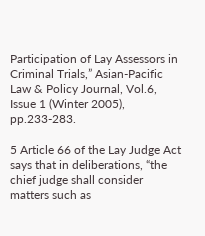Participation of Lay Assessors in Criminal Trials,” Asian-Pacific Law & Policy Journal, Vol.6, Issue 1 (Winter 2005), pp.233-283.

5 Article 66 of the Lay Judge Act says that in deliberations, “the chief judge shall consider matters such as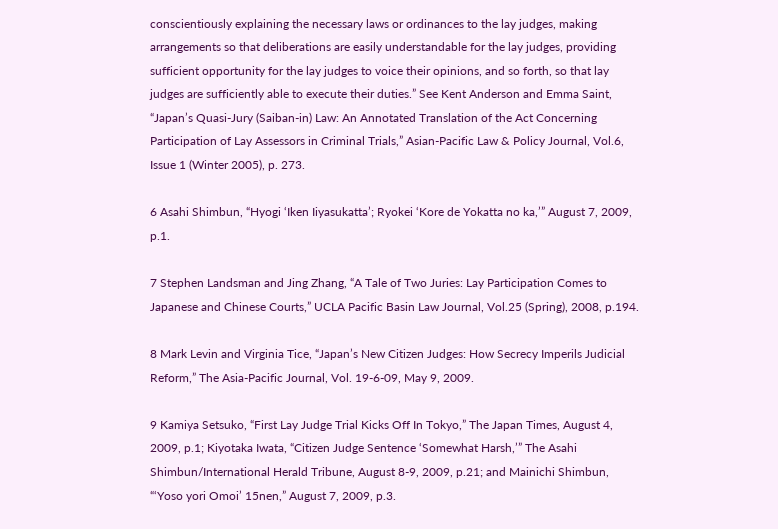conscientiously explaining the necessary laws or ordinances to the lay judges, making arrangements so that deliberations are easily understandable for the lay judges, providing sufficient opportunity for the lay judges to voice their opinions, and so forth, so that lay judges are sufficiently able to execute their duties.” See Kent Anderson and Emma Saint, “Japan’s Quasi-Jury (Saiban-in) Law: An Annotated Translation of the Act Concerning Participation of Lay Assessors in Criminal Trials,” Asian-Pacific Law & Policy Journal, Vol.6, Issue 1 (Winter 2005), p. 273.

6 Asahi Shimbun, “Hyogi ‘Iken Iiyasukatta’; Ryokei ‘Kore de Yokatta no ka,’” August 7, 2009, p.1.

7 Stephen Landsman and Jing Zhang, “A Tale of Two Juries: Lay Participation Comes to Japanese and Chinese Courts,” UCLA Pacific Basin Law Journal, Vol.25 (Spring), 2008, p.194.

8 Mark Levin and Virginia Tice, “Japan’s New Citizen Judges: How Secrecy Imperils Judicial Reform,” The Asia-Pacific Journal, Vol. 19-6-09, May 9, 2009.

9 Kamiya Setsuko, “First Lay Judge Trial Kicks Off In Tokyo,” The Japan Times, August 4, 2009, p.1; Kiyotaka Iwata, “Citizen Judge Sentence ‘Somewhat Harsh,’” The Asahi Shimbun/International Herald Tribune, August 8-9, 2009, p.21; and Mainichi Shimbun, “‘Yoso yori Omoi’ 15nen,” August 7, 2009, p.3.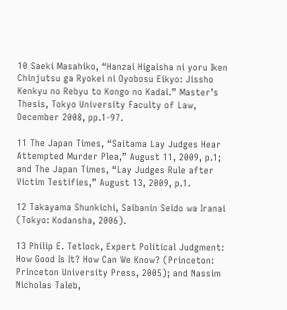10 Saeki Masahiko, “Hanzai Higaisha ni yoru Iken Chinjutsu ga Ryokei ni Oyobosu Eikyo: Jissho Kenkyu no Rebyu to Kongo no Kadai.” Master’s Thesis, Tokyo University Faculty of Law, December 2008, pp.1-97.

11 The Japan Times, “Saitama Lay Judges Hear Attempted Murder Plea,” August 11, 2009, p.1; and The Japan Times, “Lay Judges Rule after Victim Testifies,” August 13, 2009, p.1.

12 Takayama Shunkichi, Saibanin Seido wa Iranai (Tokyo: Kodansha, 2006).

13 Philip E. Tetlock, Expert Political Judgment: How Good Is It? How Can We Know? (Princeton: Princeton University Press, 2005); and Nassim Nicholas Taleb,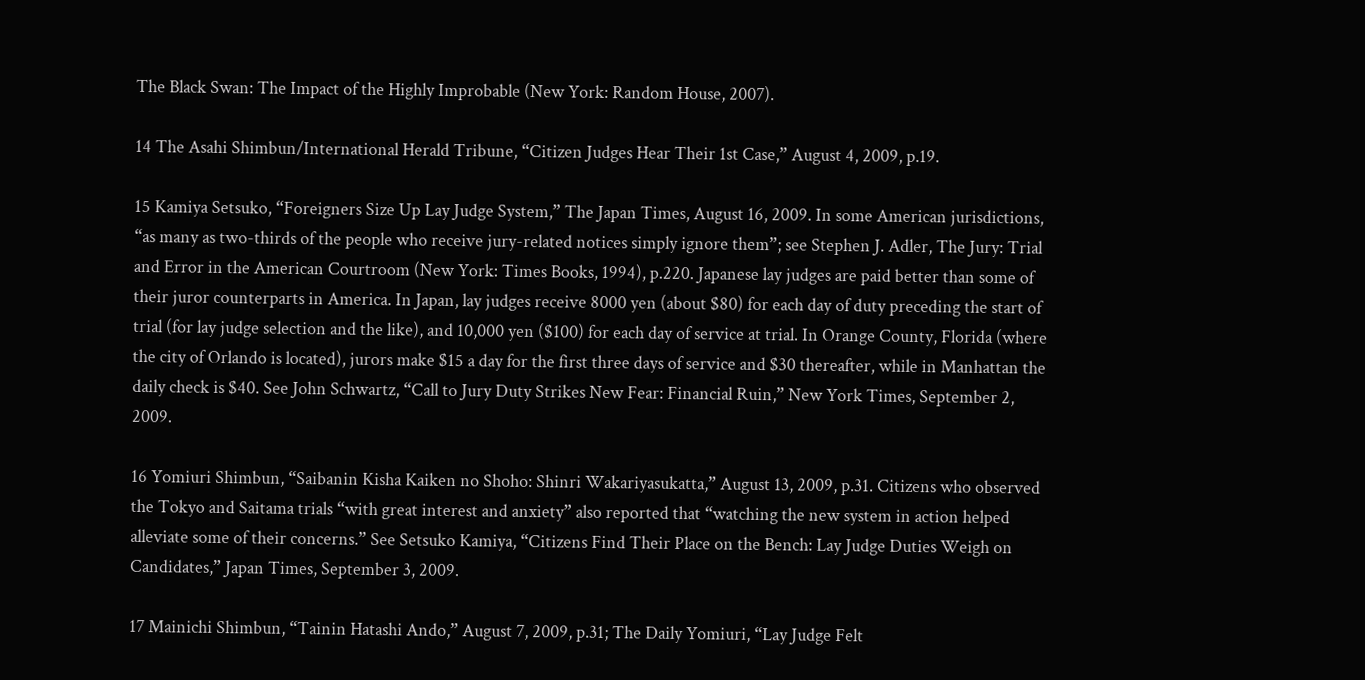The Black Swan: The Impact of the Highly Improbable (New York: Random House, 2007).

14 The Asahi Shimbun/International Herald Tribune, “Citizen Judges Hear Their 1st Case,” August 4, 2009, p.19.

15 Kamiya Setsuko, “Foreigners Size Up Lay Judge System,” The Japan Times, August 16, 2009. In some American jurisdictions, “as many as two-thirds of the people who receive jury-related notices simply ignore them”; see Stephen J. Adler, The Jury: Trial and Error in the American Courtroom (New York: Times Books, 1994), p.220. Japanese lay judges are paid better than some of their juror counterparts in America. In Japan, lay judges receive 8000 yen (about $80) for each day of duty preceding the start of trial (for lay judge selection and the like), and 10,000 yen ($100) for each day of service at trial. In Orange County, Florida (where the city of Orlando is located), jurors make $15 a day for the first three days of service and $30 thereafter, while in Manhattan the daily check is $40. See John Schwartz, “Call to Jury Duty Strikes New Fear: Financial Ruin,” New York Times, September 2, 2009.

16 Yomiuri Shimbun, “Saibanin Kisha Kaiken no Shoho: Shinri Wakariyasukatta,” August 13, 2009, p.31. Citizens who observed the Tokyo and Saitama trials “with great interest and anxiety” also reported that “watching the new system in action helped alleviate some of their concerns.” See Setsuko Kamiya, “Citizens Find Their Place on the Bench: Lay Judge Duties Weigh on Candidates,” Japan Times, September 3, 2009.

17 Mainichi Shimbun, “Tainin Hatashi Ando,” August 7, 2009, p.31; The Daily Yomiuri, “Lay Judge Felt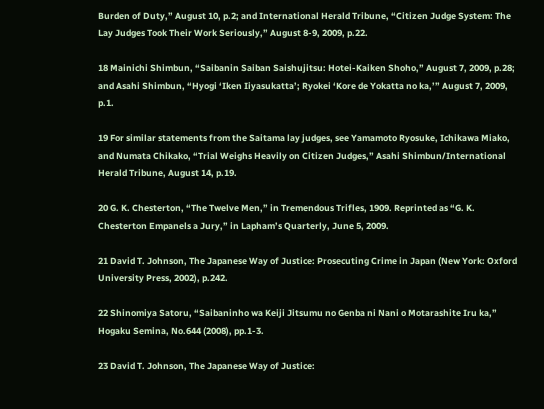Burden of Duty,” August 10, p.2; and International Herald Tribune, “Citizen Judge System: The Lay Judges Took Their Work Seriously,” August 8-9, 2009, p.22.

18 Mainichi Shimbun, “Saibanin Saiban Saishujitsu: Hotei-Kaiken Shoho,” August 7, 2009, p.28; and Asahi Shimbun, “Hyogi ‘Iken Iiyasukatta’; Ryokei ‘Kore de Yokatta no ka,’” August 7, 2009, p.1.

19 For similar statements from the Saitama lay judges, see Yamamoto Ryosuke, Ichikawa Miako, and Numata Chikako, “Trial Weighs Heavily on Citizen Judges,” Asahi Shimbun/International Herald Tribune, August 14, p.19.

20 G. K. Chesterton, “The Twelve Men,” in Tremendous Trifles, 1909. Reprinted as “G. K. Chesterton Empanels a Jury,” in Lapham’s Quarterly, June 5, 2009.

21 David T. Johnson, The Japanese Way of Justice: Prosecuting Crime in Japan (New York: Oxford University Press, 2002), p.242.

22 Shinomiya Satoru, “Saibaninho wa Keiji Jitsumu no Genba ni Nani o Motarashite Iru ka,” Hogaku Semina, No.644 (2008), pp.1-3.

23 David T. Johnson, The Japanese Way of Justice: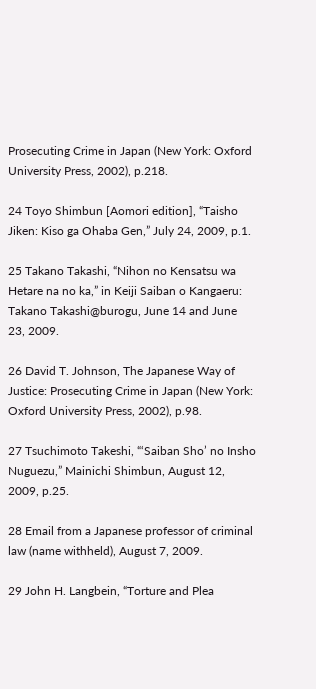Prosecuting Crime in Japan (New York: Oxford University Press, 2002), p.218.

24 Toyo Shimbun [Aomori edition], “Taisho Jiken: Kiso ga Ohaba Gen,” July 24, 2009, p.1.

25 Takano Takashi, “Nihon no Kensatsu wa Hetare na no ka,” in Keiji Saiban o Kangaeru: Takano Takashi@burogu, June 14 and June 23, 2009.

26 David T. Johnson, The Japanese Way of Justice: Prosecuting Crime in Japan (New York: Oxford University Press, 2002), p.98.

27 Tsuchimoto Takeshi, “‘Saiban Sho’ no Insho Nuguezu,” Mainichi Shimbun, August 12, 2009, p.25.

28 Email from a Japanese professor of criminal law (name withheld), August 7, 2009.

29 John H. Langbein, “Torture and Plea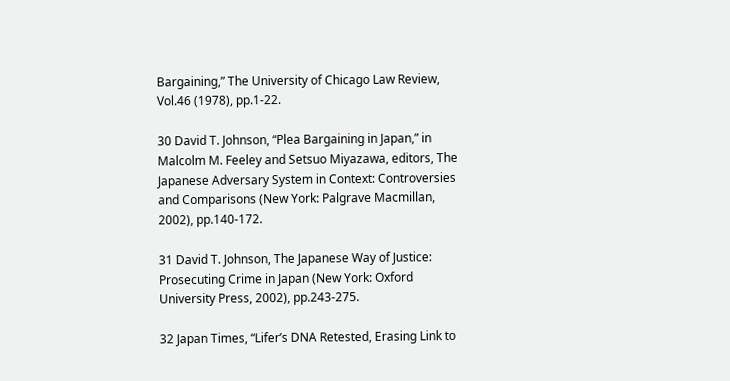Bargaining,” The University of Chicago Law Review, Vol.46 (1978), pp.1-22.

30 David T. Johnson, “Plea Bargaining in Japan,” in Malcolm M. Feeley and Setsuo Miyazawa, editors, The Japanese Adversary System in Context: Controversies and Comparisons (New York: Palgrave Macmillan, 2002), pp.140-172.

31 David T. Johnson, The Japanese Way of Justice: Prosecuting Crime in Japan (New York: Oxford University Press, 2002), pp.243-275.

32 Japan Times, “Lifer’s DNA Retested, Erasing Link to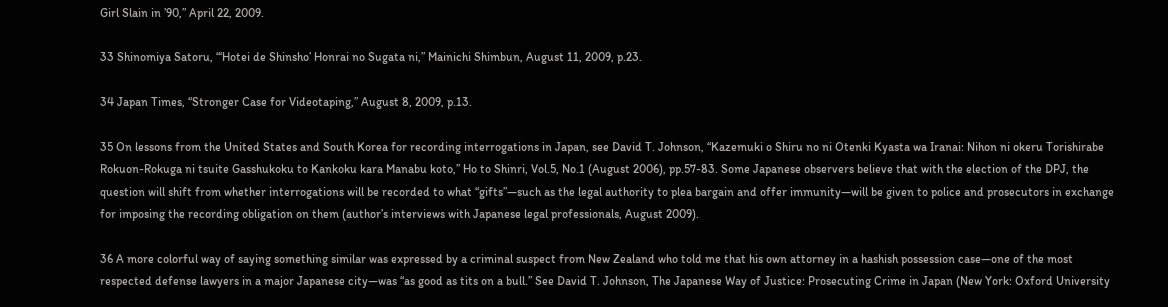Girl Slain in ’90,” April 22, 2009.

33 Shinomiya Satoru, “‘Hotei de Shinsho’ Honrai no Sugata ni,” Mainichi Shimbun, August 11, 2009, p.23.

34 Japan Times, “Stronger Case for Videotaping,” August 8, 2009, p.13.

35 On lessons from the United States and South Korea for recording interrogations in Japan, see David T. Johnson, “Kazemuki o Shiru no ni Otenki Kyasta wa Iranai: Nihon ni okeru Torishirabe Rokuon-Rokuga ni tsuite Gasshukoku to Kankoku kara Manabu koto,” Ho to Shinri, Vol.5, No.1 (August 2006), pp.57-83. Some Japanese observers believe that with the election of the DPJ, the question will shift from whether interrogations will be recorded to what “gifts”—such as the legal authority to plea bargain and offer immunity—will be given to police and prosecutors in exchange for imposing the recording obligation on them (author’s interviews with Japanese legal professionals, August 2009).

36 A more colorful way of saying something similar was expressed by a criminal suspect from New Zealand who told me that his own attorney in a hashish possession case—one of the most respected defense lawyers in a major Japanese city—was “as good as tits on a bull.” See David T. Johnson, The Japanese Way of Justice: Prosecuting Crime in Japan (New York: Oxford University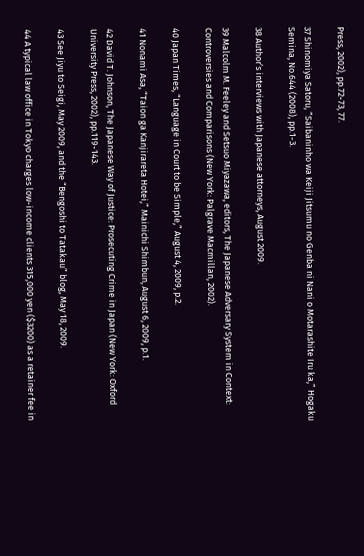Press, 2002), pp.72-73, 77.

37 Shinomiya Satoru, “Saibaninho wa Keiji Jitsumu no Genba ni Nani o Motarashite Iru ka,” Hogaku Semina, No.644 (2008), pp.1-3.

38 Author’s interviews with Japanese attorneys, August 2009.

39 Malcolm M. Feeley and Setsuo Miyazawa, editors, The Japanese Adversary System in Context: Controversies and Comparisons (New York: Palgrave Macmillan, 2002).

40 Japan Times, “Language in Court to be Simple,” August 4, 2009, p.2.

41 Nonami Asa, “Taion ga Kanjirareta Hotei,” Mainichi Shimbun, August 6, 2009, p.1.

42 David T. Johnson, The Japanese Way of Justice: Prosecuting Crime in Japan (New York: Oxford University Press, 2002), pp.119-143.

43 See Jiyu to Seigi, May 2009, and the “Bengoshi to Tatakau” blog, May 18, 2009.

44 A typical law office in Tokyo charges low-income clients 315,000 yen ($3200) as a retainer fee in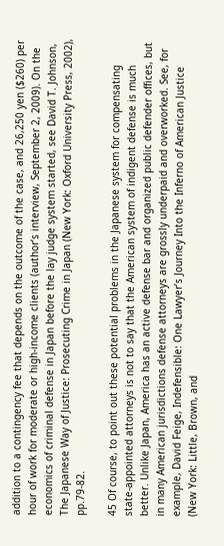addition to a contingency fee that depends on the outcome of the case, and 26,250 yen ($260) per hour of work for moderate or high-income clients (author’s interview, September 2, 2009). On the economics of criminal defense in Japan before the lay judge system started, see David T. Johnson, The Japanese Way of Justice: Prosecuting Crime in Japan (New York: Oxford University Press, 2002), pp.79-82.

45 Of course, to point out these potential problems in the Japanese system for compensating state-appointed attorneys is not to say that the American system of indigent defense is much better. Unlike Japan, America has an active defense bar and organized public defender offices, but in many American jurisdictions defense attorneys are grossly underpaid and overworked. See, for example, David Feige, Indefensible: One Lawyer’s Journey Into the Inferno of American Justice (New York: Little, Brown, and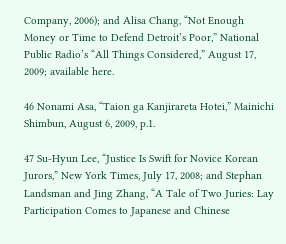Company, 2006); and Alisa Chang, “Not Enough Money or Time to Defend Detroit’s Poor,” National Public Radio’s “All Things Considered,” August 17, 2009; available here.

46 Nonami Asa, “Taion ga Kanjirareta Hotei,” Mainichi Shimbun, August 6, 2009, p.1.

47 Su-Hyun Lee, “Justice Is Swift for Novice Korean Jurors,” New York Times, July 17, 2008; and Stephan Landsman and Jing Zhang, “A Tale of Two Juries: Lay Participation Comes to Japanese and Chinese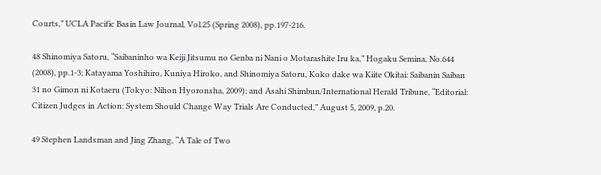Courts,” UCLA Pacific Basin Law Journal, Vol.25 (Spring 2008), pp.197-216.

48 Shinomiya Satoru, “Saibaninho wa Keiji Jitsumu no Genba ni Nani o Motarashite Iru ka,” Hogaku Semina, No.644 (2008), pp.1-3; Katayama Yoshihiro, Kuniya Hiroko, and Shinomiya Satoru, Koko dake wa Kiite Okitai: Saibanin Saiban 31 no Gimon ni Kotaeru (Tokyo: Nihon Hyoronsha, 2009); and Asahi Shimbun/International Herald Tribune, “Editorial: Citizen Judges in Action: System Should Change Way Trials Are Conducted,” August 5, 2009, p.20.

49 Stephen Landsman and Jing Zhang, “A Tale of Two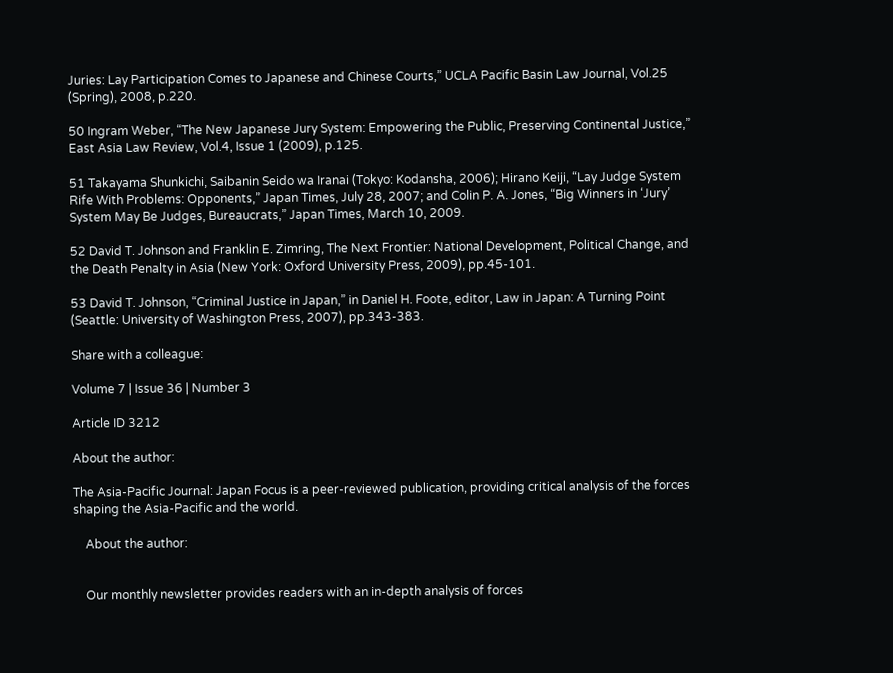Juries: Lay Participation Comes to Japanese and Chinese Courts,” UCLA Pacific Basin Law Journal, Vol.25 (Spring), 2008, p.220.

50 Ingram Weber, “The New Japanese Jury System: Empowering the Public, Preserving Continental Justice,” East Asia Law Review, Vol.4, Issue 1 (2009), p.125.

51 Takayama Shunkichi, Saibanin Seido wa Iranai (Tokyo: Kodansha, 2006); Hirano Keiji, “Lay Judge System Rife With Problems: Opponents,” Japan Times, July 28, 2007; and Colin P. A. Jones, “Big Winners in ‘Jury’ System May Be Judges, Bureaucrats,” Japan Times, March 10, 2009.

52 David T. Johnson and Franklin E. Zimring, The Next Frontier: National Development, Political Change, and the Death Penalty in Asia (New York: Oxford University Press, 2009), pp.45-101.

53 David T. Johnson, “Criminal Justice in Japan,” in Daniel H. Foote, editor, Law in Japan: A Turning Point (Seattle: University of Washington Press, 2007), pp.343-383.

Share with a colleague:

Volume 7 | Issue 36 | Number 3

Article ID 3212

About the author:

The Asia-Pacific Journal: Japan Focus is a peer-reviewed publication, providing critical analysis of the forces shaping the Asia-Pacific and the world.

    About the author:


    Our monthly newsletter provides readers with an in-depth analysis of forces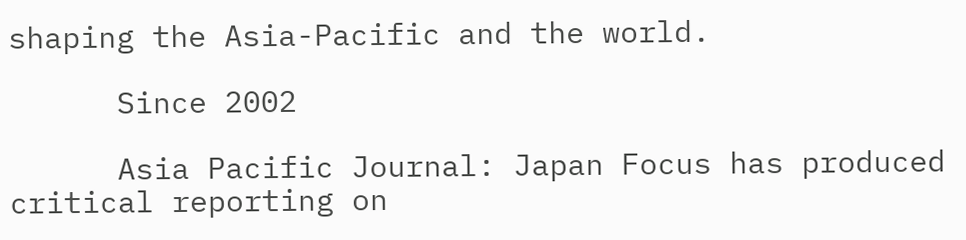shaping the Asia-Pacific and the world.

      Since 2002

      Asia Pacific Journal: Japan Focus has produced critical reporting on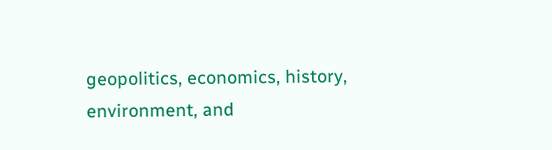geopolitics, economics, history, environment, and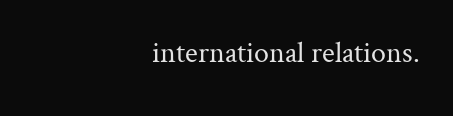international relations.